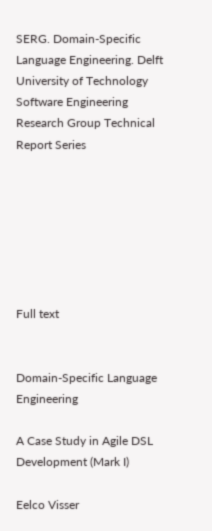SERG. Domain-Specific Language Engineering. Delft University of Technology Software Engineering Research Group Technical Report Series







Full text


Domain-Specific Language Engineering

A Case Study in Agile DSL Development (Mark I)

Eelco Visser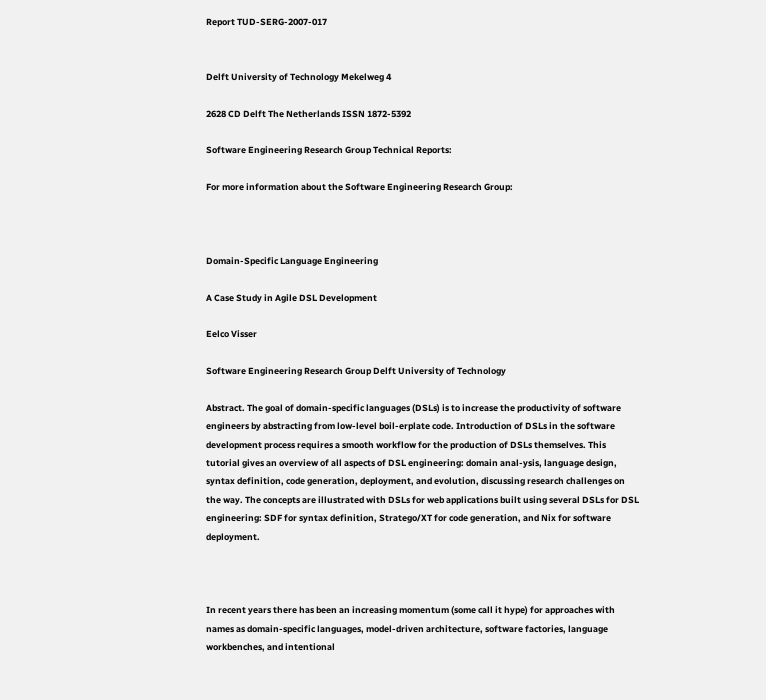Report TUD-SERG-2007-017


Delft University of Technology Mekelweg 4

2628 CD Delft The Netherlands ISSN 1872-5392

Software Engineering Research Group Technical Reports:

For more information about the Software Engineering Research Group:



Domain-Specific Language Engineering

A Case Study in Agile DSL Development

Eelco Visser

Software Engineering Research Group Delft University of Technology

Abstract. The goal of domain-specific languages (DSLs) is to increase the productivity of software engineers by abstracting from low-level boil-erplate code. Introduction of DSLs in the software development process requires a smooth workflow for the production of DSLs themselves. This tutorial gives an overview of all aspects of DSL engineering: domain anal-ysis, language design, syntax definition, code generation, deployment, and evolution, discussing research challenges on the way. The concepts are illustrated with DSLs for web applications built using several DSLs for DSL engineering: SDF for syntax definition, Stratego/XT for code generation, and Nix for software deployment.



In recent years there has been an increasing momentum (some call it hype) for approaches with names as domain-specific languages, model-driven architecture, software factories, language workbenches, and intentional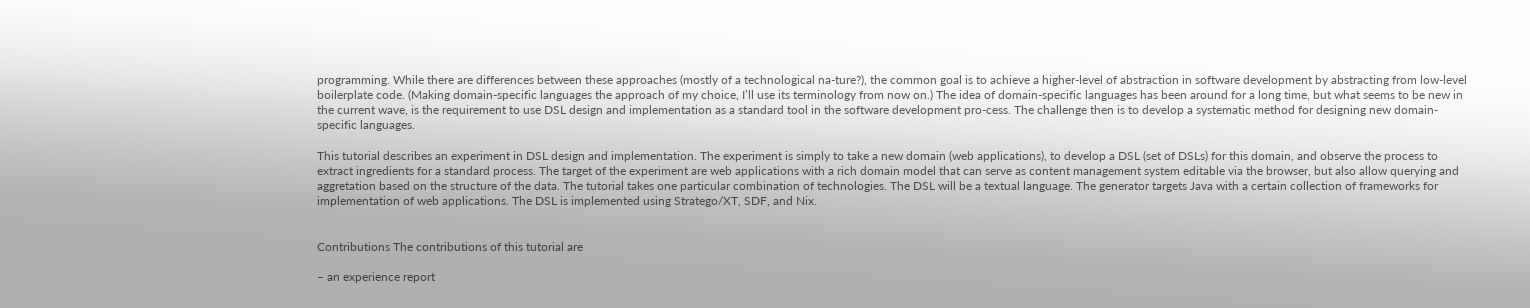programming. While there are differences between these approaches (mostly of a technological na-ture?), the common goal is to achieve a higher-level of abstraction in software development by abstracting from low-level boilerplate code. (Making domain-specific languages the approach of my choice, I’ll use its terminology from now on.) The idea of domain-specific languages has been around for a long time, but what seems to be new in the current wave, is the requirement to use DSL design and implementation as a standard tool in the software development pro-cess. The challenge then is to develop a systematic method for designing new domain-specific languages.

This tutorial describes an experiment in DSL design and implementation. The experiment is simply to take a new domain (web applications), to develop a DSL (set of DSLs) for this domain, and observe the process to extract ingredients for a standard process. The target of the experiment are web applications with a rich domain model that can serve as content management system editable via the browser, but also allow querying and aggretation based on the structure of the data. The tutorial takes one particular combination of technologies. The DSL will be a textual language. The generator targets Java with a certain collection of frameworks for implementation of web applications. The DSL is implemented using Stratego/XT, SDF, and Nix.


Contributions The contributions of this tutorial are

– an experience report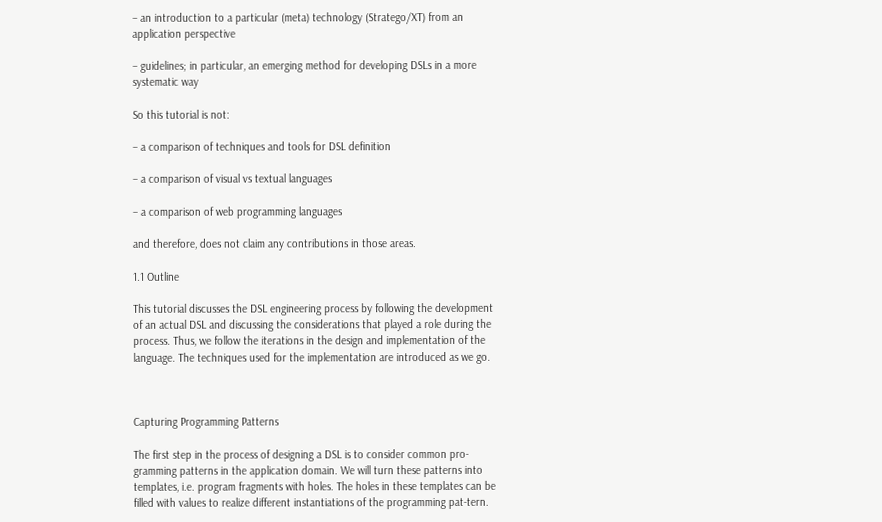– an introduction to a particular (meta) technology (Stratego/XT) from an application perspective

– guidelines; in particular, an emerging method for developing DSLs in a more systematic way

So this tutorial is not:

– a comparison of techniques and tools for DSL definition

– a comparison of visual vs textual languages

– a comparison of web programming languages

and therefore, does not claim any contributions in those areas.

1.1 Outline

This tutorial discusses the DSL engineering process by following the development of an actual DSL and discussing the considerations that played a role during the process. Thus, we follow the iterations in the design and implementation of the language. The techniques used for the implementation are introduced as we go.



Capturing Programming Patterns

The first step in the process of designing a DSL is to consider common pro-gramming patterns in the application domain. We will turn these patterns into templates, i.e. program fragments with holes. The holes in these templates can be filled with values to realize different instantiations of the programming pat-tern.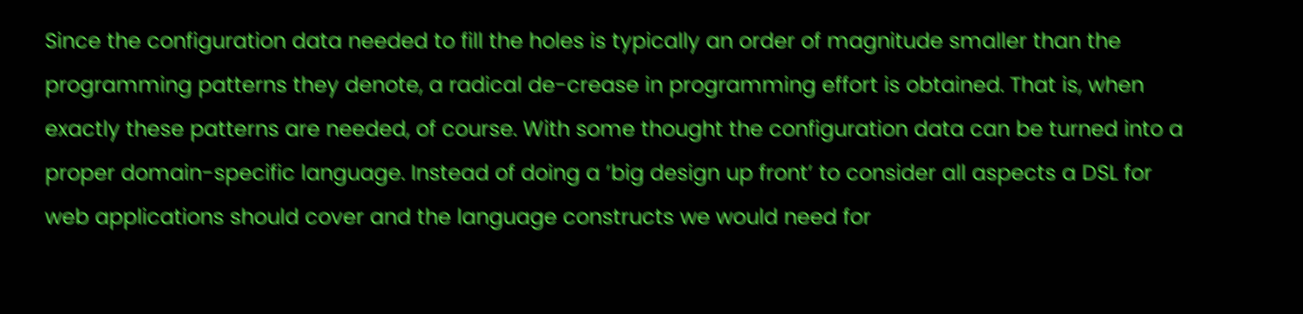Since the configuration data needed to fill the holes is typically an order of magnitude smaller than the programming patterns they denote, a radical de-crease in programming effort is obtained. That is, when exactly these patterns are needed, of course. With some thought the configuration data can be turned into a proper domain-specific language. Instead of doing a ’big design up front’ to consider all aspects a DSL for web applications should cover and the language constructs we would need for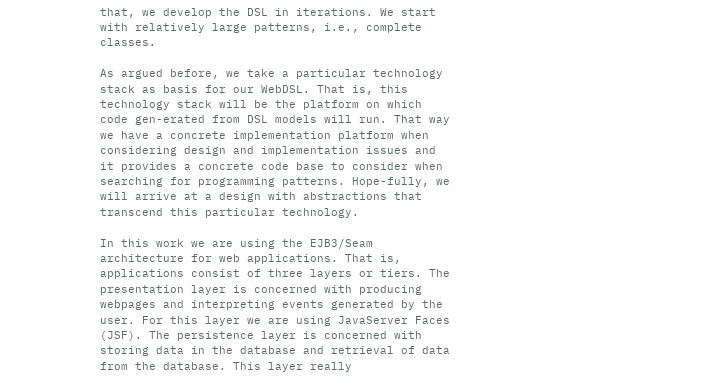that, we develop the DSL in iterations. We start with relatively large patterns, i.e., complete classes.

As argued before, we take a particular technology stack as basis for our WebDSL. That is, this technology stack will be the platform on which code gen-erated from DSL models will run. That way we have a concrete implementation platform when considering design and implementation issues and it provides a concrete code base to consider when searching for programming patterns. Hope-fully, we will arrive at a design with abstractions that transcend this particular technology.

In this work we are using the EJB3/Seam architecture for web applications. That is, applications consist of three layers or tiers. The presentation layer is concerned with producing webpages and interpreting events generated by the user. For this layer we are using JavaServer Faces (JSF). The persistence layer is concerned with storing data in the database and retrieval of data from the database. This layer really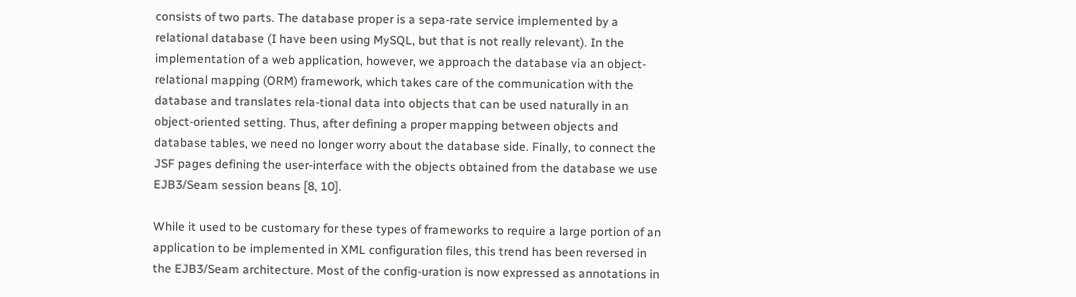consists of two parts. The database proper is a sepa-rate service implemented by a relational database (I have been using MySQL, but that is not really relevant). In the implementation of a web application, however, we approach the database via an object-relational mapping (ORM) framework, which takes care of the communication with the database and translates rela-tional data into objects that can be used naturally in an object-oriented setting. Thus, after defining a proper mapping between objects and database tables, we need no longer worry about the database side. Finally, to connect the JSF pages defining the user-interface with the objects obtained from the database we use EJB3/Seam session beans [8, 10].

While it used to be customary for these types of frameworks to require a large portion of an application to be implemented in XML configuration files, this trend has been reversed in the EJB3/Seam architecture. Most of the config-uration is now expressed as annotations in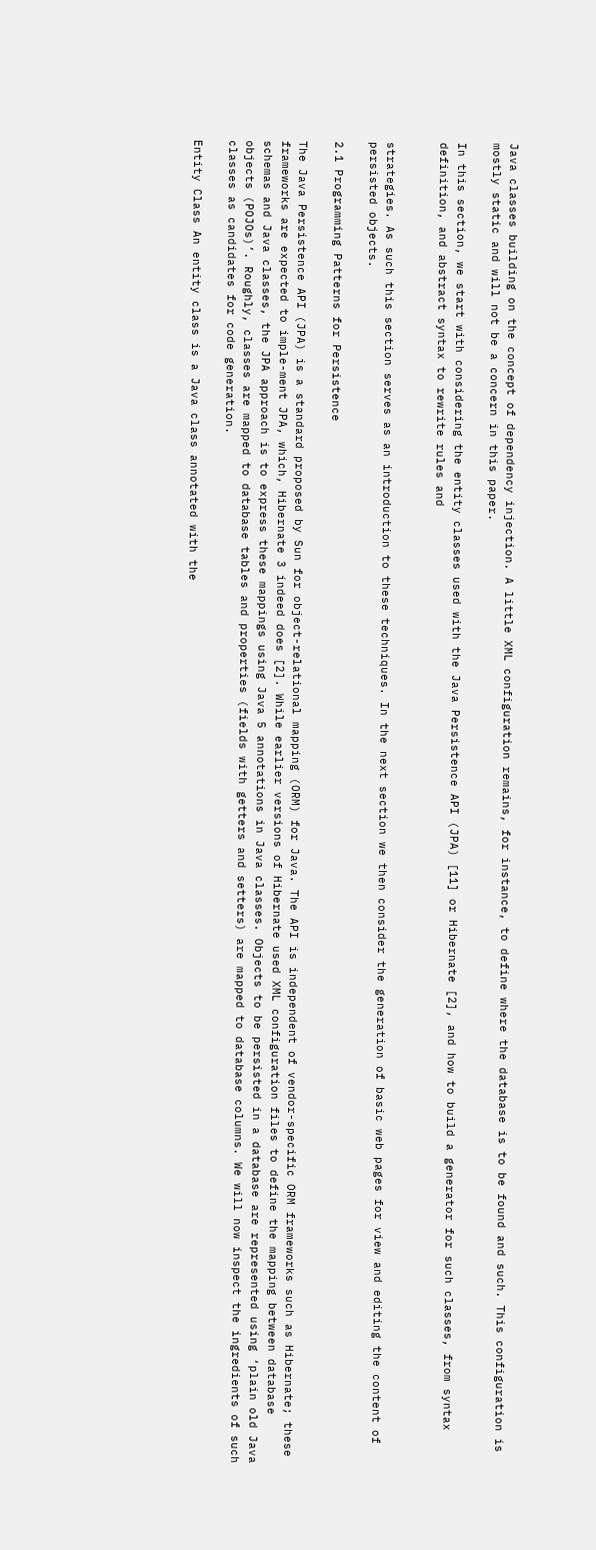Java classes building on the concept of dependency injection. A little XML configuration remains, for instance, to define where the database is to be found and such. This configuration is mostly static and will not be a concern in this paper.

In this section, we start with considering the entity classes used with the Java Persistence API (JPA) [11] or Hibernate [2], and how to build a generator for such classes, from syntax definition, and abstract syntax to rewrite rules and


strategies. As such this section serves as an introduction to these techniques. In the next section we then consider the generation of basic web pages for view and editing the content of persisted objects.

2.1 Programming Patterns for Persistence

The Java Persistence API (JPA) is a standard proposed by Sun for object-relational mapping (ORM) for Java. The API is independent of vendor-specific ORM frameworks such as Hibernate; these frameworks are expected to imple-ment JPA, which, Hibernate 3 indeed does [2]. While earlier versions of Hibernate used XML configuration files to define the mapping between database schemas and Java classes, the JPA approach is to express these mappings using Java 5 annotations in Java classes. Objects to be persisted in a database are represented using ‘plain old Java objects (POJOs)’. Roughly, classes are mapped to database tables and properties (fields with getters and setters) are mapped to database columns. We will now inspect the ingredients of such classes as candidates for code generation.

Entity Class An entity class is a Java class annotated with the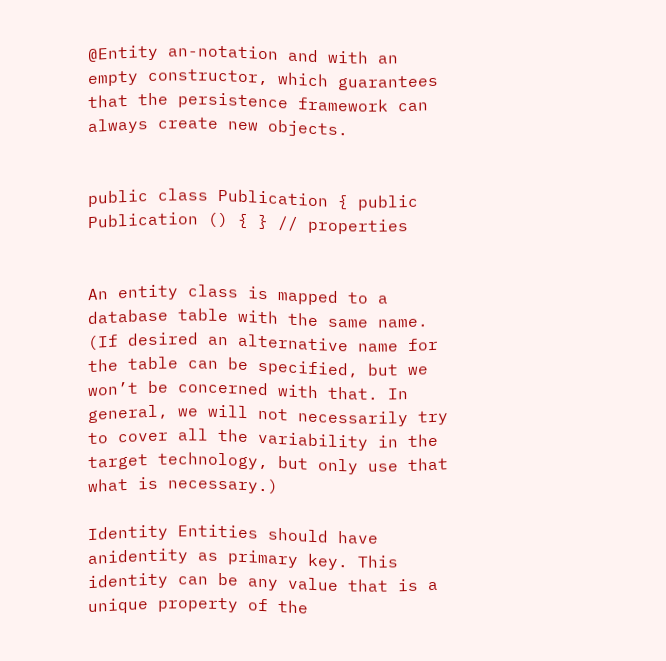@Entity an-notation and with an empty constructor, which guarantees that the persistence framework can always create new objects.


public class Publication { public Publication () { } // properties


An entity class is mapped to a database table with the same name. (If desired an alternative name for the table can be specified, but we won’t be concerned with that. In general, we will not necessarily try to cover all the variability in the target technology, but only use that what is necessary.)

Identity Entities should have anidentity as primary key. This identity can be any value that is a unique property of the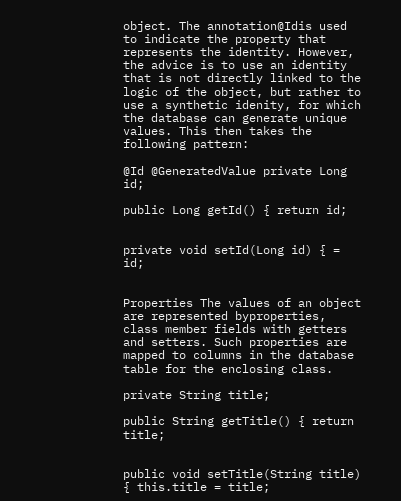object. The annotation@Idis used to indicate the property that represents the identity. However, the advice is to use an identity that is not directly linked to the logic of the object, but rather to use a synthetic idenity, for which the database can generate unique values. This then takes the following pattern:

@Id @GeneratedValue private Long id;

public Long getId() { return id;


private void setId(Long id) { = id;


Properties The values of an object are represented byproperties, class member fields with getters and setters. Such properties are mapped to columns in the database table for the enclosing class.

private String title;

public String getTitle() { return title;


public void setTitle(String title) { this.title = title;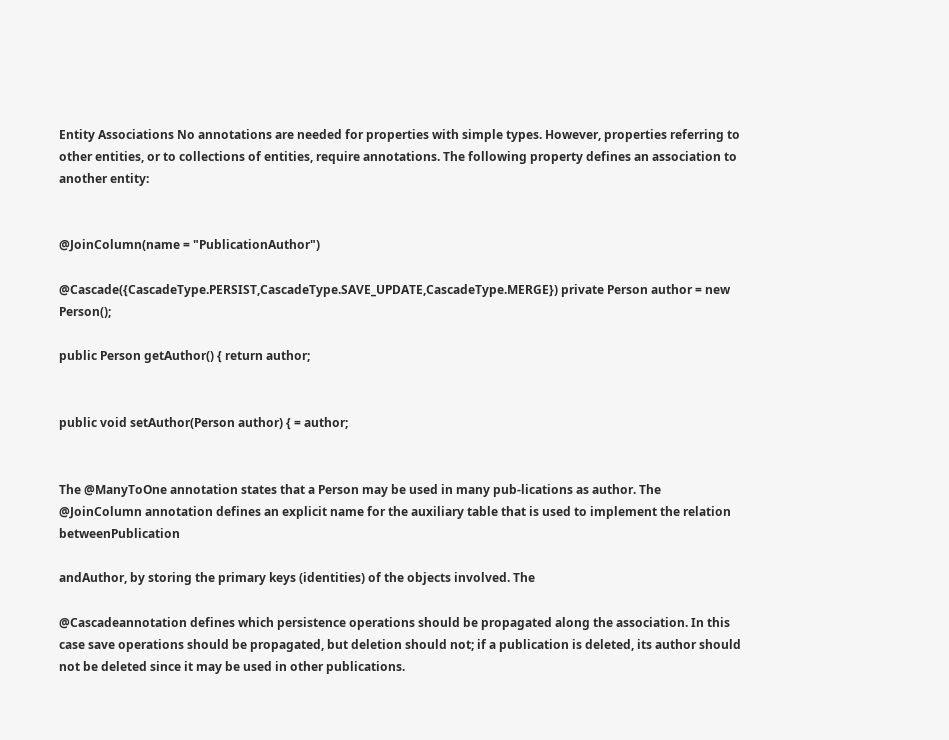Entity Associations No annotations are needed for properties with simple types. However, properties referring to other entities, or to collections of entities, require annotations. The following property defines an association to another entity:


@JoinColumn(name = "PublicationAuthor")

@Cascade({CascadeType.PERSIST,CascadeType.SAVE_UPDATE,CascadeType.MERGE}) private Person author = new Person();

public Person getAuthor() { return author;


public void setAuthor(Person author) { = author;


The @ManyToOne annotation states that a Person may be used in many pub-lications as author. The @JoinColumn annotation defines an explicit name for the auxiliary table that is used to implement the relation betweenPublication

andAuthor, by storing the primary keys (identities) of the objects involved. The

@Cascadeannotation defines which persistence operations should be propagated along the association. In this case save operations should be propagated, but deletion should not; if a publication is deleted, its author should not be deleted since it may be used in other publications.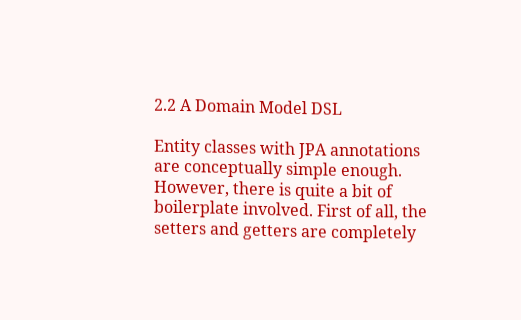2.2 A Domain Model DSL

Entity classes with JPA annotations are conceptually simple enough. However, there is quite a bit of boilerplate involved. First of all, the setters and getters are completely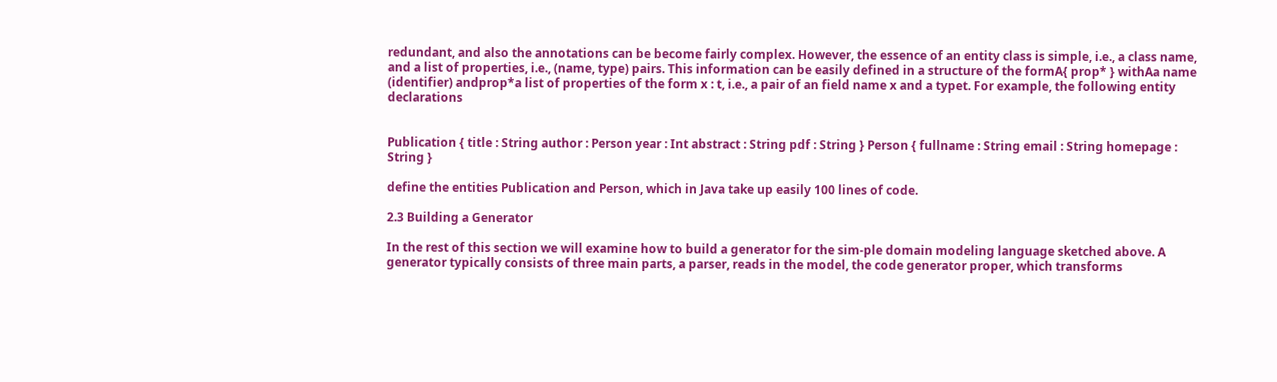redundant, and also the annotations can be become fairly complex. However, the essence of an entity class is simple, i.e., a class name, and a list of properties, i.e., (name, type) pairs. This information can be easily defined in a structure of the formA{ prop* } withAa name (identifier) andprop*a list of properties of the form x : t, i.e., a pair of an field name x and a typet. For example, the following entity declarations


Publication { title : String author : Person year : Int abstract : String pdf : String } Person { fullname : String email : String homepage : String }

define the entities Publication and Person, which in Java take up easily 100 lines of code.

2.3 Building a Generator

In the rest of this section we will examine how to build a generator for the sim-ple domain modeling language sketched above. A generator typically consists of three main parts, a parser, reads in the model, the code generator proper, which transforms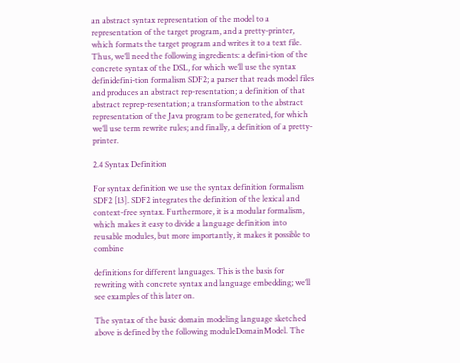an abstract syntax representation of the model to a representation of the target program, and a pretty-printer, which formats the target program and writes it to a text file. Thus, we’ll need the following ingredients: a defini-tion of the concrete syntax of the DSL, for which we’ll use the syntax definidefini-tion formalism SDF2; a parser that reads model files and produces an abstract rep-resentation; a definition of that abstract reprep-resentation; a transformation to the abstract representation of the Java program to be generated, for which we’ll use term rewrite rules; and finally, a definition of a pretty-printer.

2.4 Syntax Definition

For syntax definition we use the syntax definition formalism SDF2 [13]. SDF2 integrates the definition of the lexical and context-free syntax. Furthermore, it is a modular formalism, which makes it easy to divide a language definition into reusable modules, but more importantly, it makes it possible to combine

definitions for different languages. This is the basis for rewriting with concrete syntax and language embedding; we’ll see examples of this later on.

The syntax of the basic domain modeling language sketched above is defined by the following moduleDomainModel. The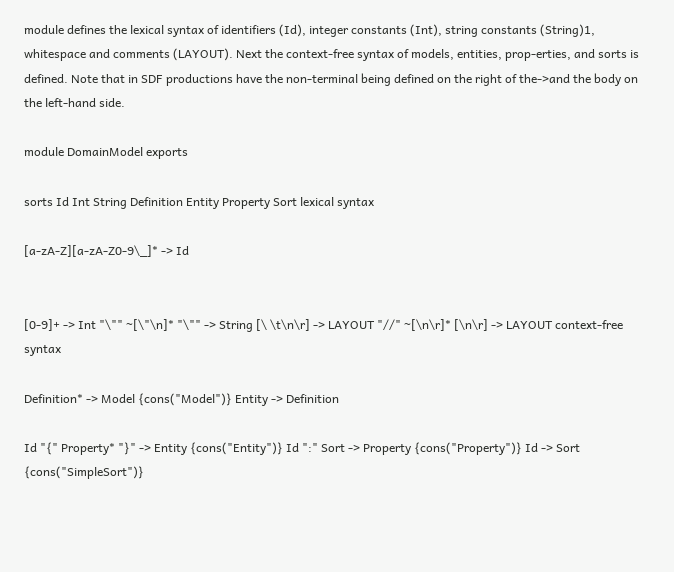module defines the lexical syntax of identifiers (Id), integer constants (Int), string constants (String)1, whitespace and comments (LAYOUT). Next the context-free syntax of models, entities, prop-erties, and sorts is defined. Note that in SDF productions have the non-terminal being defined on the right of the->and the body on the left-hand side.

module DomainModel exports

sorts Id Int String Definition Entity Property Sort lexical syntax

[a-zA-Z][a-zA-Z0-9\_]* -> Id


[0-9]+ -> Int "\"" ~[\"\n]* "\"" -> String [\ \t\n\r] -> LAYOUT "//" ~[\n\r]* [\n\r] -> LAYOUT context-free syntax

Definition* -> Model {cons("Model")} Entity -> Definition

Id "{" Property* "}" -> Entity {cons("Entity")} Id ":" Sort -> Property {cons("Property")} Id -> Sort {cons("SimpleSort")}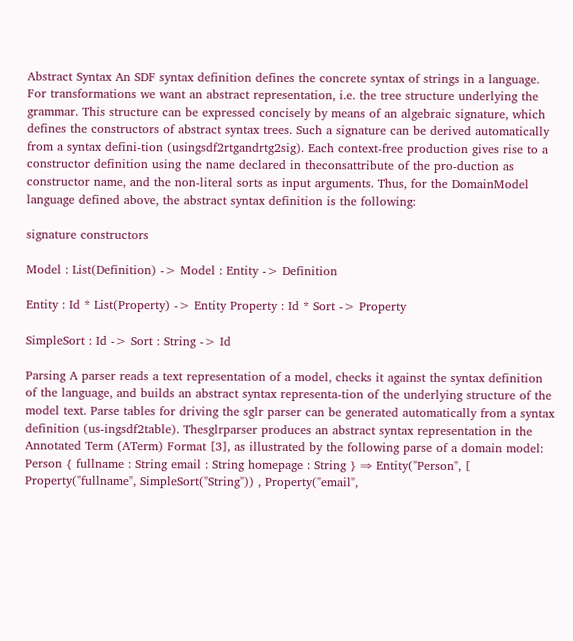Abstract Syntax An SDF syntax definition defines the concrete syntax of strings in a language. For transformations we want an abstract representation, i.e. the tree structure underlying the grammar. This structure can be expressed concisely by means of an algebraic signature, which defines the constructors of abstract syntax trees. Such a signature can be derived automatically from a syntax defini-tion (usingsdf2rtgandrtg2sig). Each context-free production gives rise to a constructor definition using the name declared in theconsattribute of the pro-duction as constructor name, and the non-literal sorts as input arguments. Thus, for the DomainModel language defined above, the abstract syntax definition is the following:

signature constructors

Model : List(Definition) -> Model : Entity -> Definition

Entity : Id * List(Property) -> Entity Property : Id * Sort -> Property

SimpleSort : Id -> Sort : String -> Id

Parsing A parser reads a text representation of a model, checks it against the syntax definition of the language, and builds an abstract syntax representa-tion of the underlying structure of the model text. Parse tables for driving the sglr parser can be generated automatically from a syntax definition (us-ingsdf2table). Thesglrparser produces an abstract syntax representation in the Annotated Term (ATerm) Format [3], as illustrated by the following parse of a domain model: Person { fullname : String email : String homepage : String } ⇒ Entity("Person", [ Property("fullname", SimpleSort("String")) , Property("email",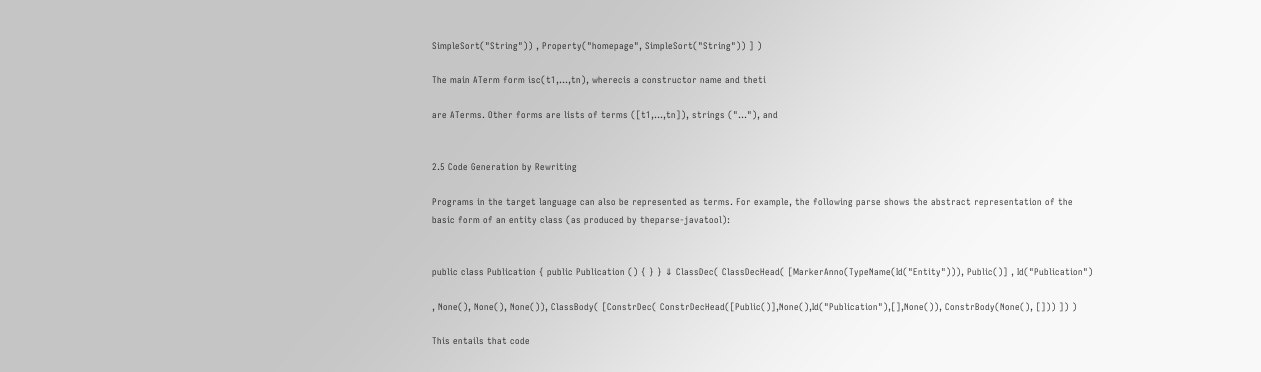SimpleSort("String")) , Property("homepage", SimpleSort("String")) ] )

The main ATerm form isc(t1,...,tn), wherecis a constructor name and theti

are ATerms. Other forms are lists of terms ([t1,...,tn]), strings ("..."), and


2.5 Code Generation by Rewriting

Programs in the target language can also be represented as terms. For example, the following parse shows the abstract representation of the basic form of an entity class (as produced by theparse-javatool):


public class Publication { public Publication () { } } ⇓ ClassDec( ClassDecHead( [MarkerAnno(TypeName(Id("Entity"))), Public()] , Id("Publication")

, None(), None(), None()), ClassBody( [ConstrDec( ConstrDecHead([Public()],None(),Id("Publication"),[],None()), ConstrBody(None(), [])) ]) )

This entails that code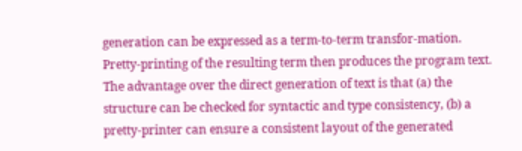generation can be expressed as a term-to-term transfor-mation. Pretty-printing of the resulting term then produces the program text. The advantage over the direct generation of text is that (a) the structure can be checked for syntactic and type consistency, (b) a pretty-printer can ensure a consistent layout of the generated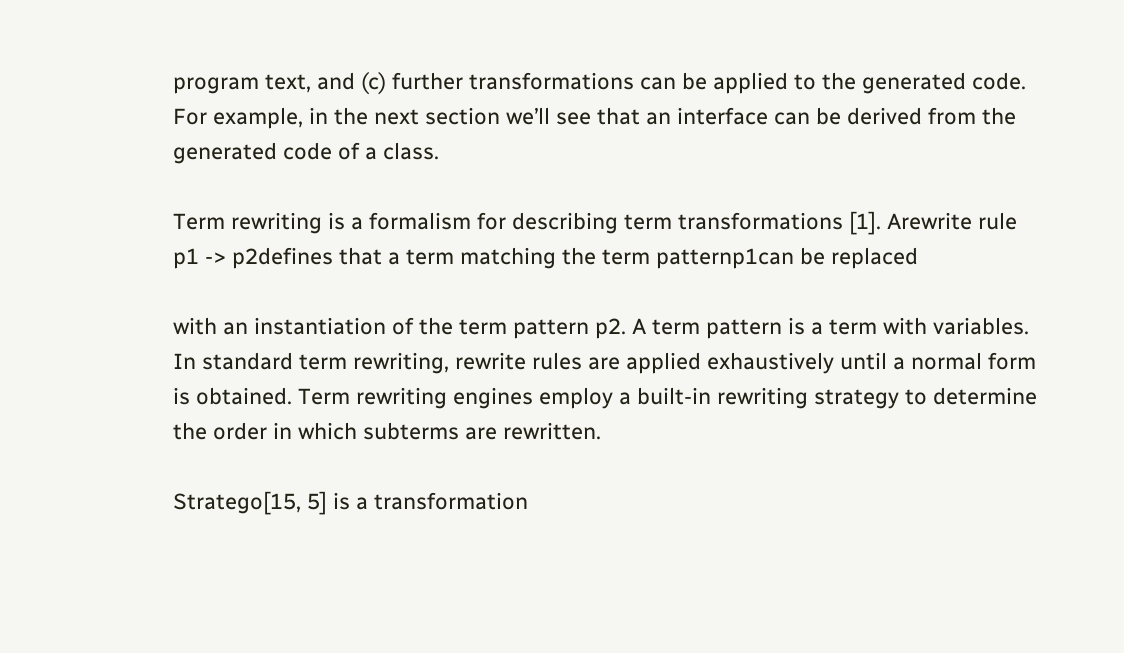program text, and (c) further transformations can be applied to the generated code. For example, in the next section we’ll see that an interface can be derived from the generated code of a class.

Term rewriting is a formalism for describing term transformations [1]. Arewrite rule p1 -> p2defines that a term matching the term patternp1can be replaced

with an instantiation of the term pattern p2. A term pattern is a term with variables. In standard term rewriting, rewrite rules are applied exhaustively until a normal form is obtained. Term rewriting engines employ a built-in rewriting strategy to determine the order in which subterms are rewritten.

Stratego[15, 5] is a transformation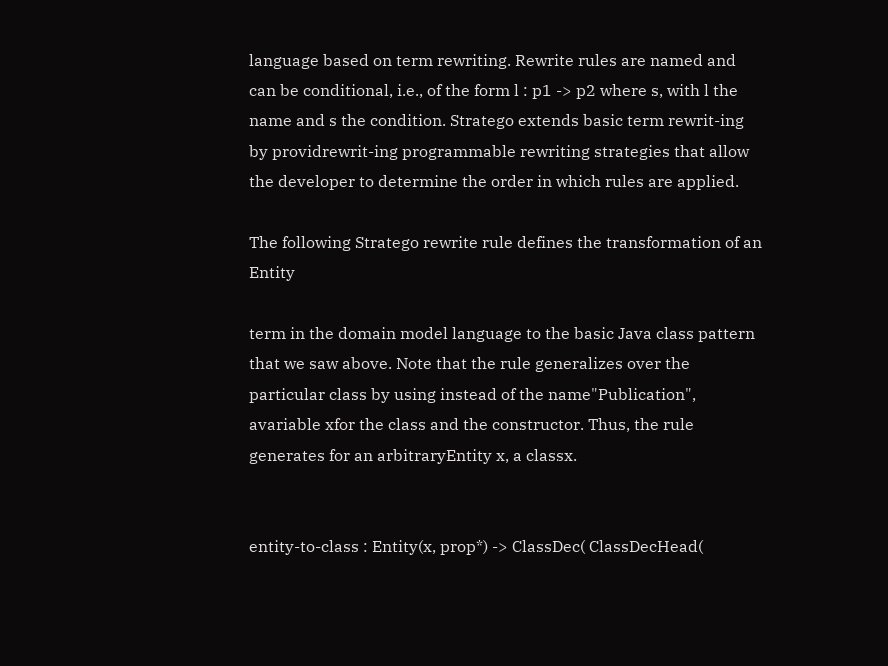language based on term rewriting. Rewrite rules are named and can be conditional, i.e., of the form l : p1 -> p2 where s, with l the name and s the condition. Stratego extends basic term rewrit-ing by providrewrit-ing programmable rewriting strategies that allow the developer to determine the order in which rules are applied.

The following Stratego rewrite rule defines the transformation of an Entity

term in the domain model language to the basic Java class pattern that we saw above. Note that the rule generalizes over the particular class by using instead of the name"Publication", avariable xfor the class and the constructor. Thus, the rule generates for an arbitraryEntity x, a classx.


entity-to-class : Entity(x, prop*) -> ClassDec( ClassDecHead(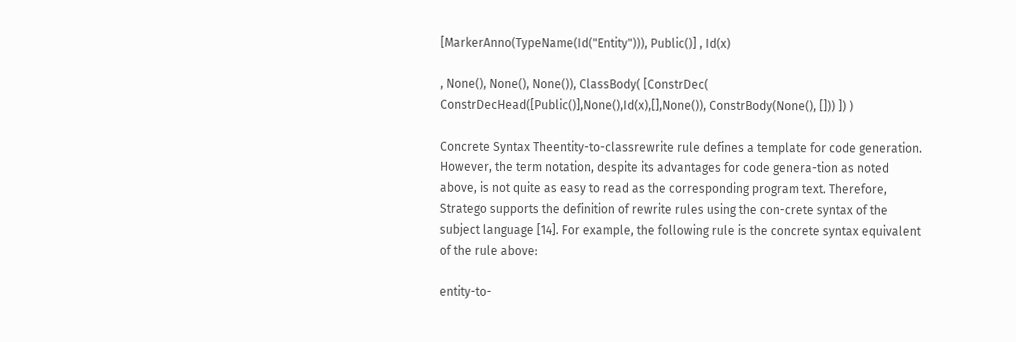[MarkerAnno(TypeName(Id("Entity"))), Public()] , Id(x)

, None(), None(), None()), ClassBody( [ConstrDec( ConstrDecHead([Public()],None(),Id(x),[],None()), ConstrBody(None(), [])) ]) )

Concrete Syntax Theentity-to-classrewrite rule defines a template for code generation. However, the term notation, despite its advantages for code genera-tion as noted above, is not quite as easy to read as the corresponding program text. Therefore, Stratego supports the definition of rewrite rules using the con-crete syntax of the subject language [14]. For example, the following rule is the concrete syntax equivalent of the rule above:

entity-to-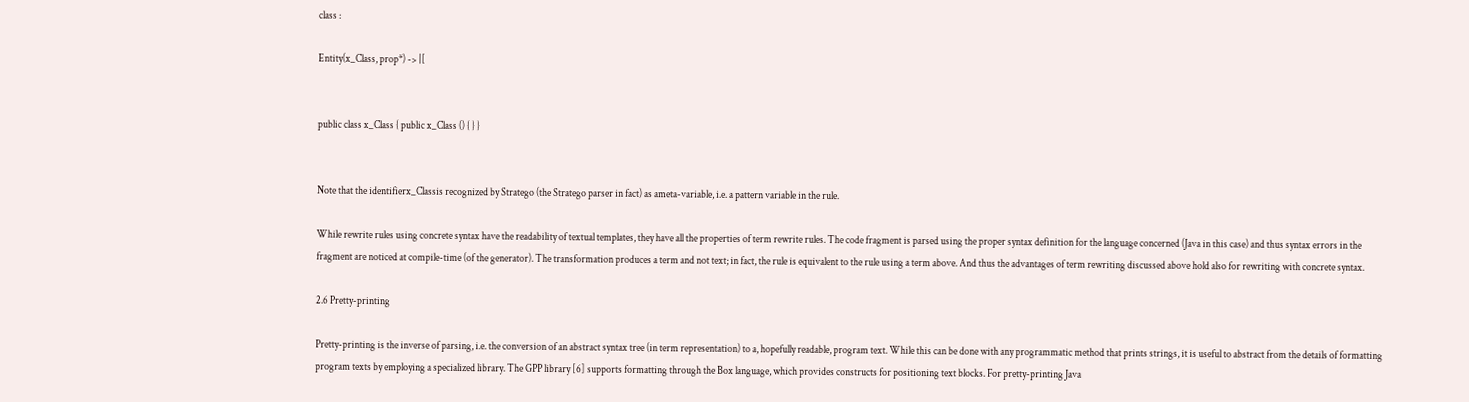class :

Entity(x_Class, prop*) -> |[


public class x_Class { public x_Class () { } }


Note that the identifierx_Classis recognized by Stratego (the Stratego parser in fact) as ameta-variable, i.e. a pattern variable in the rule.

While rewrite rules using concrete syntax have the readability of textual templates, they have all the properties of term rewrite rules. The code fragment is parsed using the proper syntax definition for the language concerned (Java in this case) and thus syntax errors in the fragment are noticed at compile-time (of the generator). The transformation produces a term and not text; in fact, the rule is equivalent to the rule using a term above. And thus the advantages of term rewriting discussed above hold also for rewriting with concrete syntax.

2.6 Pretty-printing

Pretty-printing is the inverse of parsing, i.e. the conversion of an abstract syntax tree (in term representation) to a, hopefully readable, program text. While this can be done with any programmatic method that prints strings, it is useful to abstract from the details of formatting program texts by employing a specialized library. The GPP library [6] supports formatting through the Box language, which provides constructs for positioning text blocks. For pretty-printing Java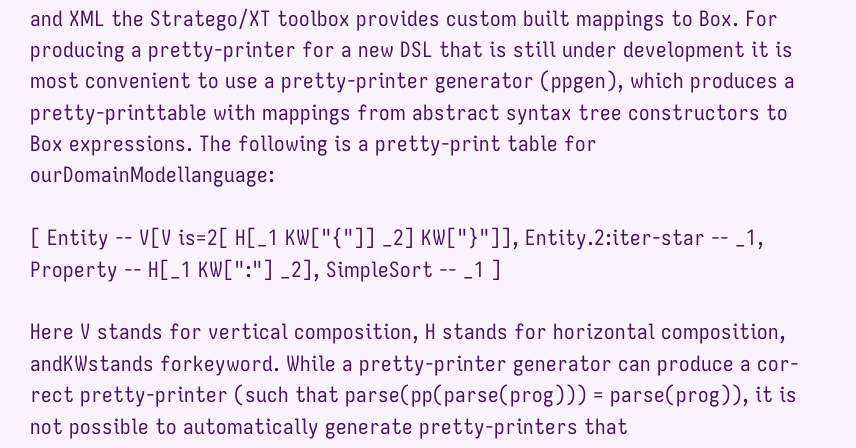and XML the Stratego/XT toolbox provides custom built mappings to Box. For producing a pretty-printer for a new DSL that is still under development it is most convenient to use a pretty-printer generator (ppgen), which produces a pretty-printtable with mappings from abstract syntax tree constructors to Box expressions. The following is a pretty-print table for ourDomainModellanguage:

[ Entity -- V[V is=2[ H[_1 KW["{"]] _2] KW["}"]], Entity.2:iter-star -- _1, Property -- H[_1 KW[":"] _2], SimpleSort -- _1 ]

Here V stands for vertical composition, H stands for horizontal composition, andKWstands forkeyword. While a pretty-printer generator can produce a cor-rect pretty-printer (such that parse(pp(parse(prog))) = parse(prog)), it is not possible to automatically generate pretty-printers that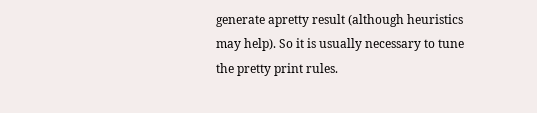generate apretty result (although heuristics may help). So it is usually necessary to tune the pretty print rules.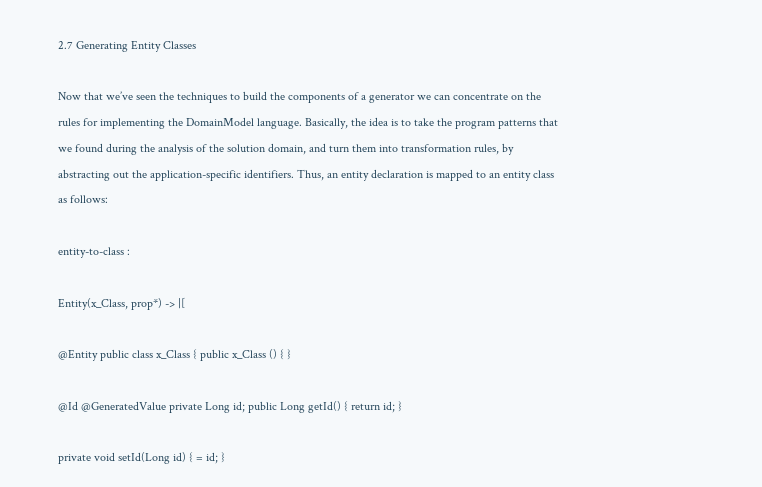2.7 Generating Entity Classes

Now that we’ve seen the techniques to build the components of a generator we can concentrate on the rules for implementing the DomainModel language. Basically, the idea is to take the program patterns that we found during the analysis of the solution domain, and turn them into transformation rules, by abstracting out the application-specific identifiers. Thus, an entity declaration is mapped to an entity class as follows:

entity-to-class :

Entity(x_Class, prop*) -> |[

@Entity public class x_Class { public x_Class () { }

@Id @GeneratedValue private Long id; public Long getId() { return id; }

private void setId(Long id) { = id; }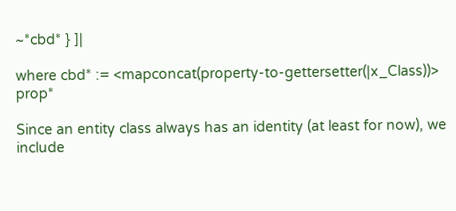~*cbd* } ]|

where cbd* := <mapconcat(property-to-gettersetter(|x_Class))> prop*

Since an entity class always has an identity (at least for now), we include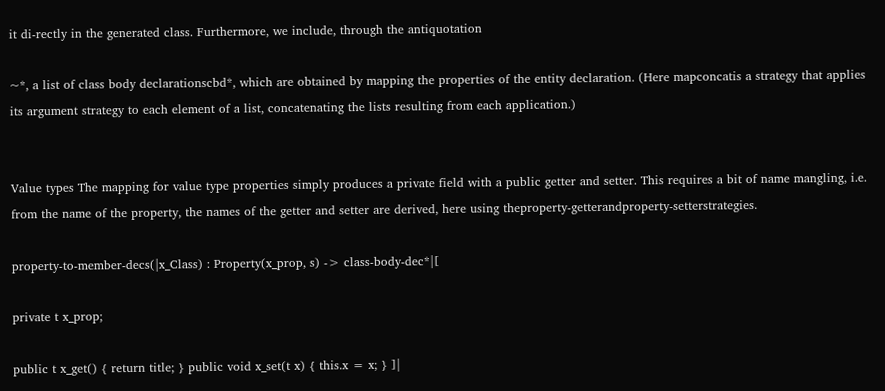it di-rectly in the generated class. Furthermore, we include, through the antiquotation

~*, a list of class body declarationscbd*, which are obtained by mapping the properties of the entity declaration. (Here mapconcatis a strategy that applies its argument strategy to each element of a list, concatenating the lists resulting from each application.)


Value types The mapping for value type properties simply produces a private field with a public getter and setter. This requires a bit of name mangling, i.e. from the name of the property, the names of the getter and setter are derived, here using theproperty-getterandproperty-setterstrategies.

property-to-member-decs(|x_Class) : Property(x_prop, s) -> class-body-dec*|[

private t x_prop;

public t x_get() { return title; } public void x_set(t x) { this.x = x; } ]|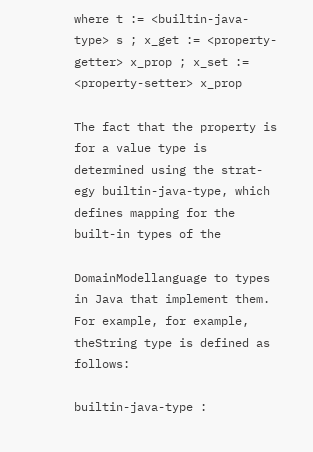where t := <builtin-java-type> s ; x_get := <property-getter> x_prop ; x_set := <property-setter> x_prop

The fact that the property is for a value type is determined using the strat-egy builtin-java-type, which defines mapping for the built-in types of the

DomainModellanguage to types in Java that implement them. For example, for example, theString type is defined as follows:

builtin-java-type :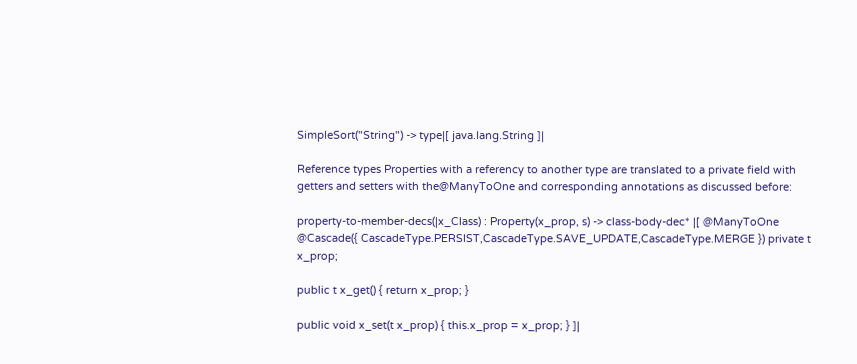SimpleSort("String") -> type|[ java.lang.String ]|

Reference types Properties with a referency to another type are translated to a private field with getters and setters with the@ManyToOne and corresponding annotations as discussed before:

property-to-member-decs(|x_Class) : Property(x_prop, s) -> class-body-dec* |[ @ManyToOne @Cascade({ CascadeType.PERSIST,CascadeType.SAVE_UPDATE,CascadeType.MERGE }) private t x_prop;

public t x_get() { return x_prop; }

public void x_set(t x_prop) { this.x_prop = x_prop; } ]|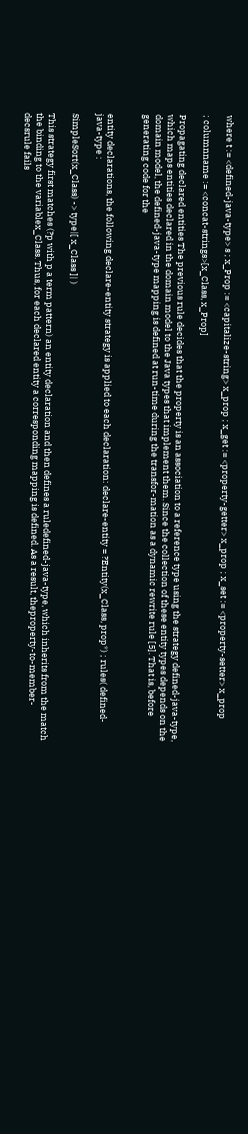where t := <defined-java-type> s ; x_Prop := <capitalize-string> x_prop ; x_get := <property-getter> x_prop ; x_set := <property-setter> x_prop

; columnname := <concat-strings>[x_Class, x_Prop]

Propagating declared entities The previous rule decides that the property is an association to a reference type using the strategy defined-java-type, which maps entities declared in the domain model to the Java types that implement them. Since the collection of these entity types depends on the domain model, the defined-java-type mapping is defined at run-time during the transfor-mation as a dynamic rewrite rule [5]. That is, before generating code for the


entity declarations, the following declare-entity strategy is applied to each declaration: declare-entity = ?Entity(x_Class, prop*) ; rules( defined-java-type :

SimpleSort(x_Class) -> type|[ x_Class ]| )

This strategy first matches (?p with p a term pattern) an entity declaration and then defines a ruledefined-java-type, which inherits from the match the binding to the variablex_Class. Thus, for each declared entity a corresponding mapping is defined. As a result, theproperty-to-member-decsrule fails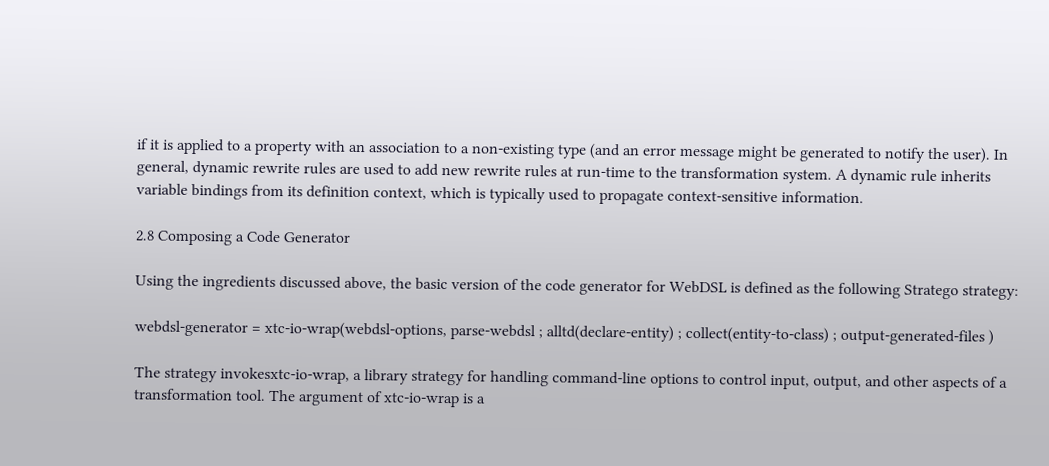if it is applied to a property with an association to a non-existing type (and an error message might be generated to notify the user). In general, dynamic rewrite rules are used to add new rewrite rules at run-time to the transformation system. A dynamic rule inherits variable bindings from its definition context, which is typically used to propagate context-sensitive information.

2.8 Composing a Code Generator

Using the ingredients discussed above, the basic version of the code generator for WebDSL is defined as the following Stratego strategy:

webdsl-generator = xtc-io-wrap(webdsl-options, parse-webdsl ; alltd(declare-entity) ; collect(entity-to-class) ; output-generated-files )

The strategy invokesxtc-io-wrap, a library strategy for handling command-line options to control input, output, and other aspects of a transformation tool. The argument of xtc-io-wrap is a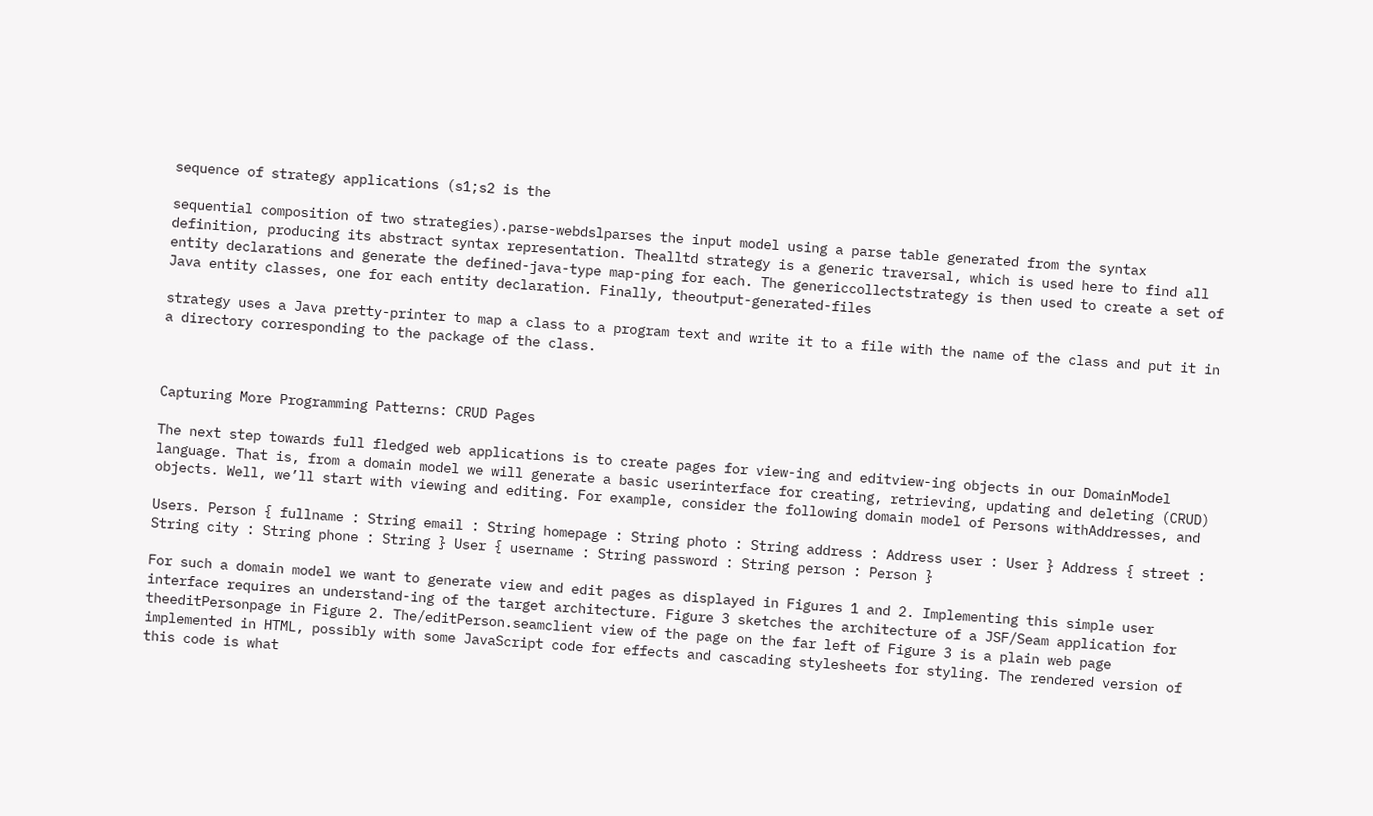sequence of strategy applications (s1;s2 is the

sequential composition of two strategies).parse-webdslparses the input model using a parse table generated from the syntax definition, producing its abstract syntax representation. Thealltd strategy is a generic traversal, which is used here to find all entity declarations and generate the defined-java-type map-ping for each. The genericcollectstrategy is then used to create a set of Java entity classes, one for each entity declaration. Finally, theoutput-generated-files

strategy uses a Java pretty-printer to map a class to a program text and write it to a file with the name of the class and put it in a directory corresponding to the package of the class.



Capturing More Programming Patterns: CRUD Pages

The next step towards full fledged web applications is to create pages for view-ing and editview-ing objects in our DomainModel language. That is, from a domain model we will generate a basic userinterface for creating, retrieving, updating and deleting (CRUD) objects. Well, we’ll start with viewing and editing. For example, consider the following domain model of Persons withAddresses, and

Users. Person { fullname : String email : String homepage : String photo : String address : Address user : User } Address { street : String city : String phone : String } User { username : String password : String person : Person }

For such a domain model we want to generate view and edit pages as displayed in Figures 1 and 2. Implementing this simple user interface requires an understand-ing of the target architecture. Figure 3 sketches the architecture of a JSF/Seam application for theeditPersonpage in Figure 2. The/editPerson.seamclient view of the page on the far left of Figure 3 is a plain web page implemented in HTML, possibly with some JavaScript code for effects and cascading stylesheets for styling. The rendered version of this code is what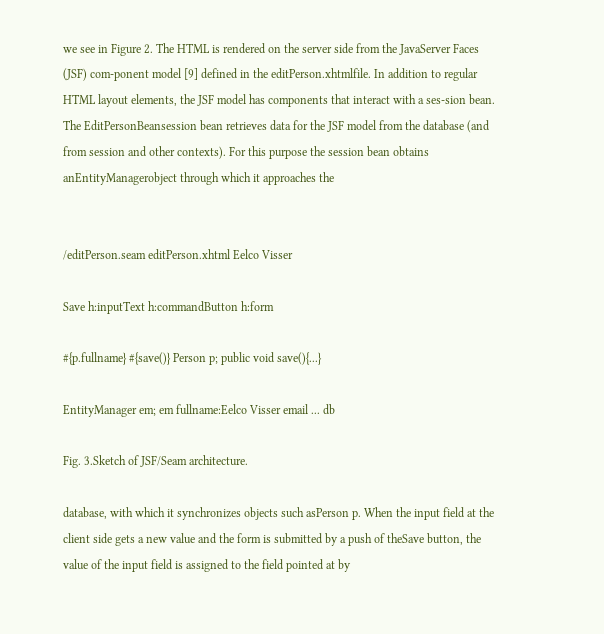we see in Figure 2. The HTML is rendered on the server side from the JavaServer Faces (JSF) com-ponent model [9] defined in the editPerson.xhtmlfile. In addition to regular HTML layout elements, the JSF model has components that interact with a ses-sion bean. The EditPersonBeansession bean retrieves data for the JSF model from the database (and from session and other contexts). For this purpose the session bean obtains anEntityManagerobject through which it approaches the


/editPerson.seam editPerson.xhtml Eelco Visser

Save h:inputText h:commandButton h:form

#{p.fullname} #{save()} Person p; public void save(){...}

EntityManager em; em fullname:Eelco Visser email ... db

Fig. 3.Sketch of JSF/Seam architecture.

database, with which it synchronizes objects such asPerson p. When the input field at the client side gets a new value and the form is submitted by a push of theSave button, the value of the input field is assigned to the field pointed at by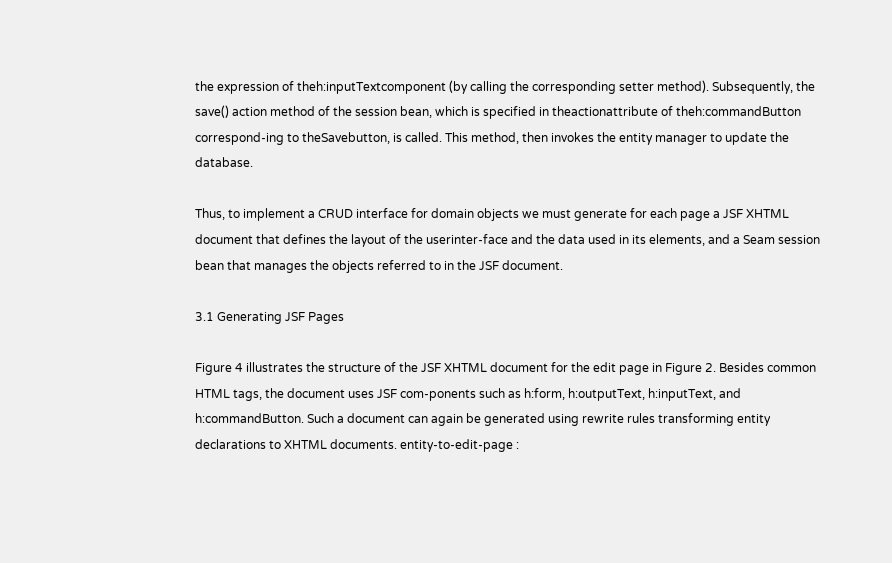the expression of theh:inputTextcomponent (by calling the corresponding setter method). Subsequently, the save() action method of the session bean, which is specified in theactionattribute of theh:commandButton correspond-ing to theSavebutton, is called. This method, then invokes the entity manager to update the database.

Thus, to implement a CRUD interface for domain objects we must generate for each page a JSF XHTML document that defines the layout of the userinter-face and the data used in its elements, and a Seam session bean that manages the objects referred to in the JSF document.

3.1 Generating JSF Pages

Figure 4 illustrates the structure of the JSF XHTML document for the edit page in Figure 2. Besides common HTML tags, the document uses JSF com-ponents such as h:form, h:outputText, h:inputText, and h:commandButton. Such a document can again be generated using rewrite rules transforming entity declarations to XHTML documents. entity-to-edit-page :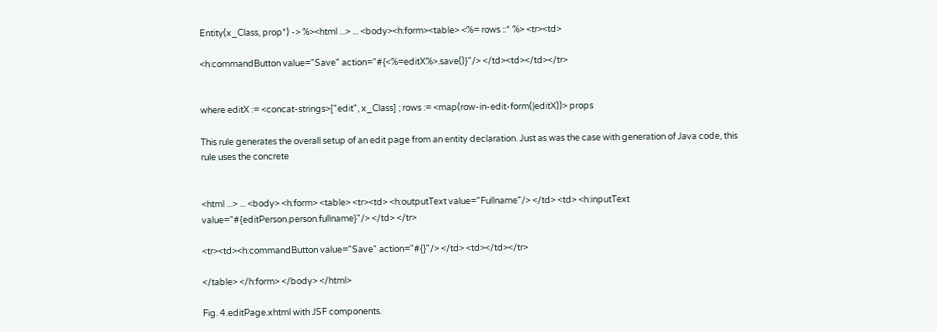Entity(x_Class, prop*) -> %><html ...> ... <body><h:form><table> <%= rows ::* %> <tr><td>

<h:commandButton value="Save" action="#{<%=editX%>.save()}"/> </td><td></td></tr>


where editX := <concat-strings>["edit", x_Class] ; rows := <map(row-in-edit-form(|editX))> props

This rule generates the overall setup of an edit page from an entity declaration. Just as was the case with generation of Java code, this rule uses the concrete


<html ...> ... <body> <h:form> <table> <tr><td> <h:outputText value="Fullname"/> </td> <td> <h:inputText value="#{editPerson.person.fullname}"/> </td> </tr>

<tr><td><h:commandButton value="Save" action="#{}"/> </td> <td></td></tr>

</table> </h:form> </body> </html>

Fig. 4.editPage.xhtml with JSF components.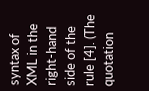syntax of XML in the right-hand side of the rule [4]. (The quotation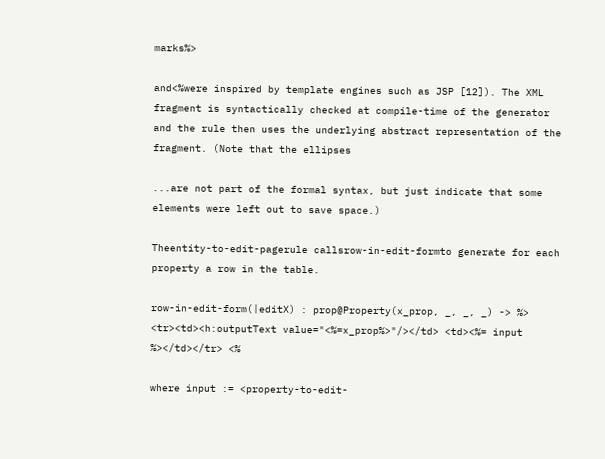marks%>

and<%were inspired by template engines such as JSP [12]). The XML fragment is syntactically checked at compile-time of the generator and the rule then uses the underlying abstract representation of the fragment. (Note that the ellipses

...are not part of the formal syntax, but just indicate that some elements were left out to save space.)

Theentity-to-edit-pagerule callsrow-in-edit-formto generate for each property a row in the table.

row-in-edit-form(|editX) : prop@Property(x_prop, _, _, _) -> %> <tr><td><h:outputText value="<%=x_prop%>"/></td> <td><%= input %></td></tr> <%

where input := <property-to-edit-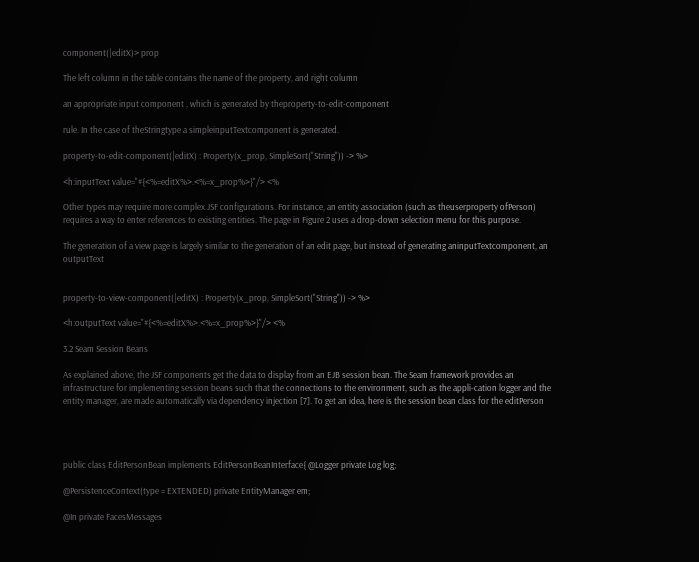component(|editX)> prop

The left column in the table contains the name of the property, and right column

an appropriate input component , which is generated by theproperty-to-edit-component

rule. In the case of theStringtype a simpleinputTextcomponent is generated.

property-to-edit-component(|editX) : Property(x_prop, SimpleSort("String")) -> %>

<h:inputText value="#{<%=editX%>.<%=x_prop%>}"/> <%

Other types may require more complex JSF configurations. For instance, an entity association (such as theuserproperty ofPerson) requires a way to enter references to existing entities. The page in Figure 2 uses a drop-down selection menu for this purpose.

The generation of a view page is largely similar to the generation of an edit page, but instead of generating aninputTextcomponent, an outputText


property-to-view-component(|editX) : Property(x_prop, SimpleSort("String")) -> %>

<h:outputText value="#{<%=editX%>.<%=x_prop%>}"/> <%

3.2 Seam Session Beans

As explained above, the JSF components get the data to display from an EJB session bean. The Seam framework provides an infrastructure for implementing session beans such that the connections to the environment, such as the appli-cation logger and the entity manager, are made automatically via dependency injection [7]. To get an idea, here is the session bean class for the editPerson




public class EditPersonBean implements EditPersonBeanInterface{ @Logger private Log log;

@PersistenceContext(type = EXTENDED) private EntityManager em;

@In private FacesMessages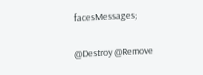facesMessages;

@Destroy @Remove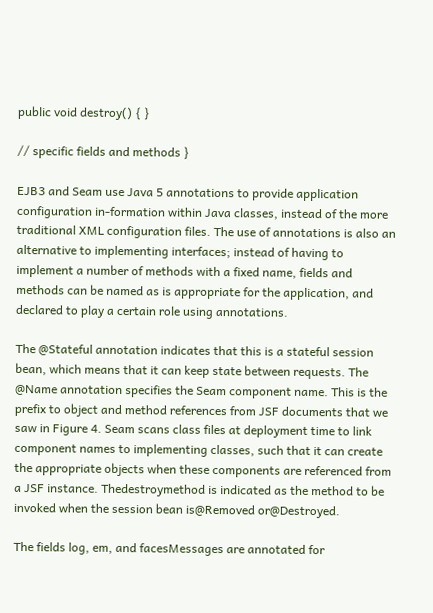public void destroy() { }

// specific fields and methods }

EJB3 and Seam use Java 5 annotations to provide application configuration in-formation within Java classes, instead of the more traditional XML configuration files. The use of annotations is also an alternative to implementing interfaces; instead of having to implement a number of methods with a fixed name, fields and methods can be named as is appropriate for the application, and declared to play a certain role using annotations.

The @Stateful annotation indicates that this is a stateful session bean, which means that it can keep state between requests. The @Name annotation specifies the Seam component name. This is the prefix to object and method references from JSF documents that we saw in Figure 4. Seam scans class files at deployment time to link component names to implementing classes, such that it can create the appropriate objects when these components are referenced from a JSF instance. Thedestroymethod is indicated as the method to be invoked when the session bean is@Removed or@Destroyed.

The fields log, em, and facesMessages are annotated for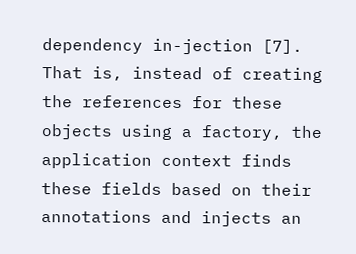dependency in-jection [7]. That is, instead of creating the references for these objects using a factory, the application context finds these fields based on their annotations and injects an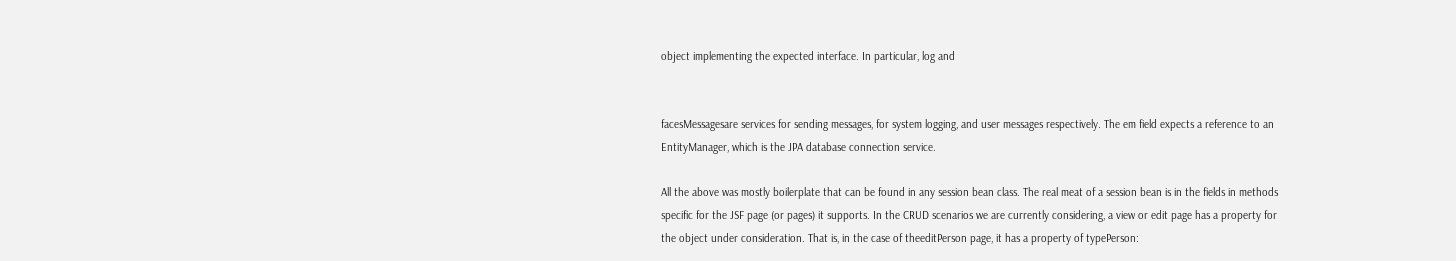object implementing the expected interface. In particular, log and


facesMessagesare services for sending messages, for system logging, and user messages respectively. The em field expects a reference to an EntityManager, which is the JPA database connection service.

All the above was mostly boilerplate that can be found in any session bean class. The real meat of a session bean is in the fields in methods specific for the JSF page (or pages) it supports. In the CRUD scenarios we are currently considering, a view or edit page has a property for the object under consideration. That is, in the case of theeditPerson page, it has a property of typePerson: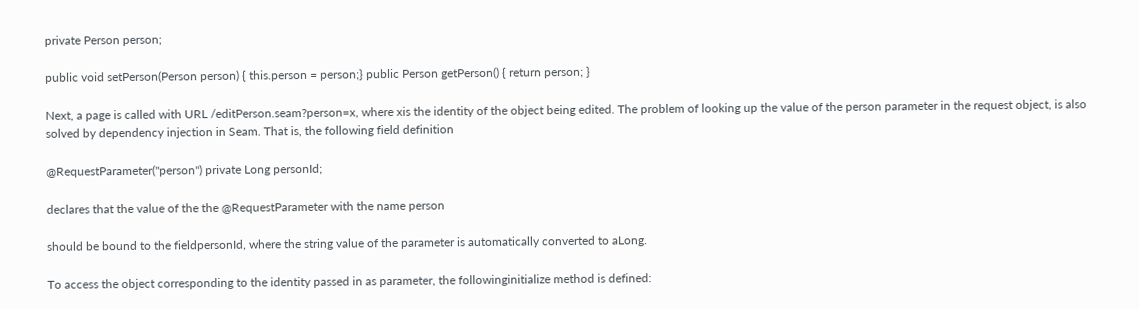private Person person;

public void setPerson(Person person) { this.person = person;} public Person getPerson() { return person; }

Next, a page is called with URL /editPerson.seam?person=x, where xis the identity of the object being edited. The problem of looking up the value of the person parameter in the request object, is also solved by dependency injection in Seam. That is, the following field definition

@RequestParameter("person") private Long personId;

declares that the value of the the @RequestParameter with the name person

should be bound to the fieldpersonId, where the string value of the parameter is automatically converted to aLong.

To access the object corresponding to the identity passed in as parameter, the followinginitialize method is defined: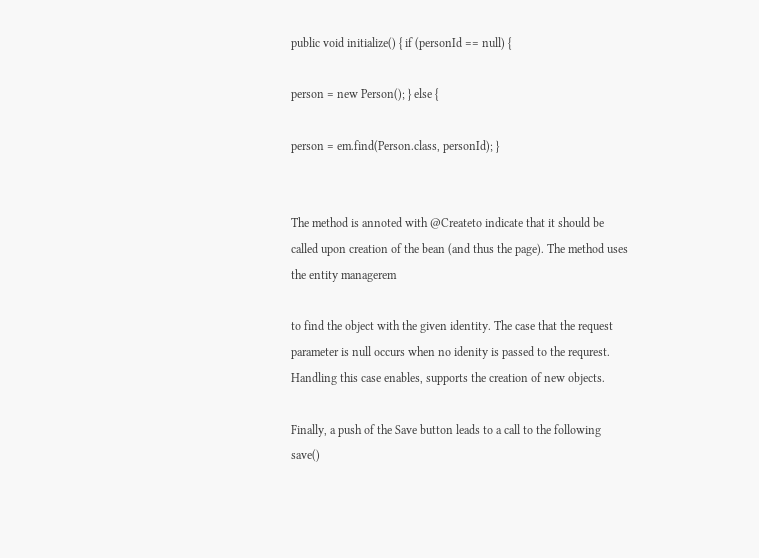public void initialize() { if (personId == null) {

person = new Person(); } else {

person = em.find(Person.class, personId); }


The method is annoted with @Createto indicate that it should be called upon creation of the bean (and thus the page). The method uses the entity managerem

to find the object with the given identity. The case that the request parameter is null occurs when no idenity is passed to the requrest. Handling this case enables, supports the creation of new objects.

Finally, a push of the Save button leads to a call to the following save()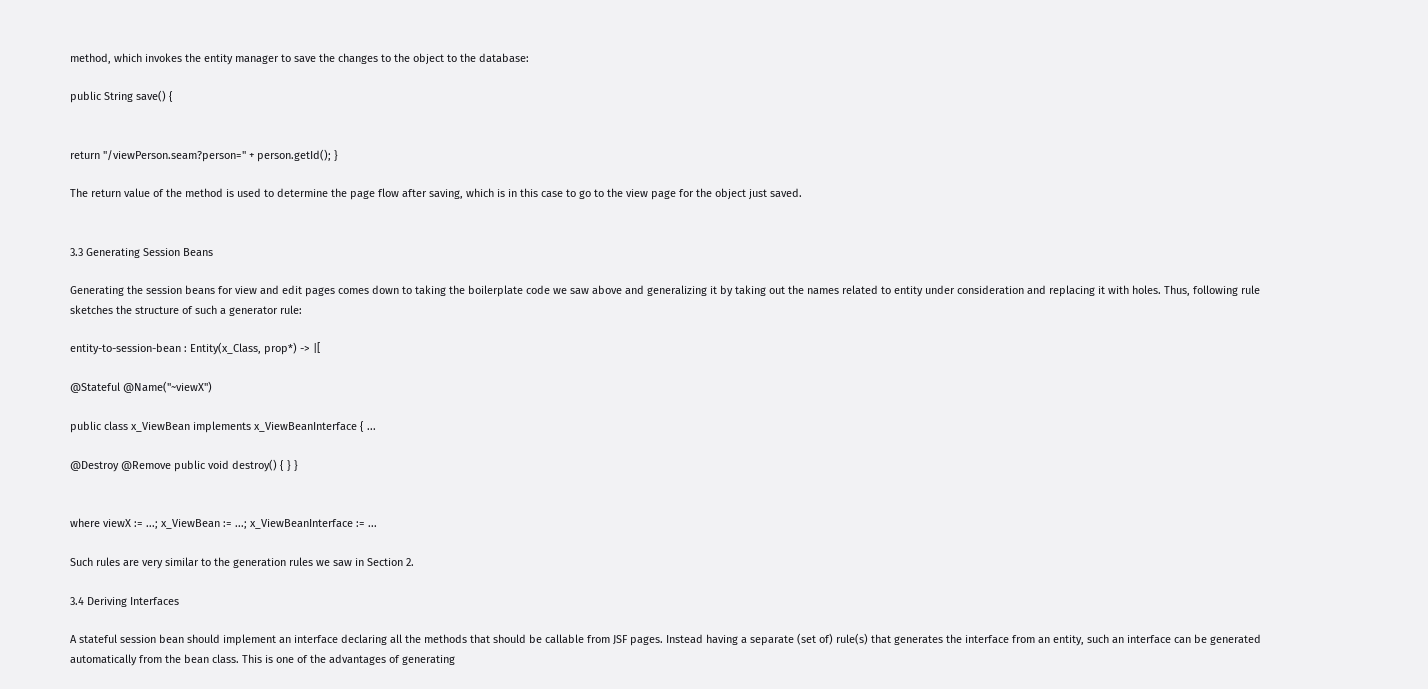method, which invokes the entity manager to save the changes to the object to the database:

public String save() {


return "/viewPerson.seam?person=" + person.getId(); }

The return value of the method is used to determine the page flow after saving, which is in this case to go to the view page for the object just saved.


3.3 Generating Session Beans

Generating the session beans for view and edit pages comes down to taking the boilerplate code we saw above and generalizing it by taking out the names related to entity under consideration and replacing it with holes. Thus, following rule sketches the structure of such a generator rule:

entity-to-session-bean : Entity(x_Class, prop*) -> |[

@Stateful @Name("~viewX")

public class x_ViewBean implements x_ViewBeanInterface { ...

@Destroy @Remove public void destroy() { } }


where viewX := ...; x_ViewBean := ...; x_ViewBeanInterface := ...

Such rules are very similar to the generation rules we saw in Section 2.

3.4 Deriving Interfaces

A stateful session bean should implement an interface declaring all the methods that should be callable from JSF pages. Instead having a separate (set of) rule(s) that generates the interface from an entity, such an interface can be generated automatically from the bean class. This is one of the advantages of generating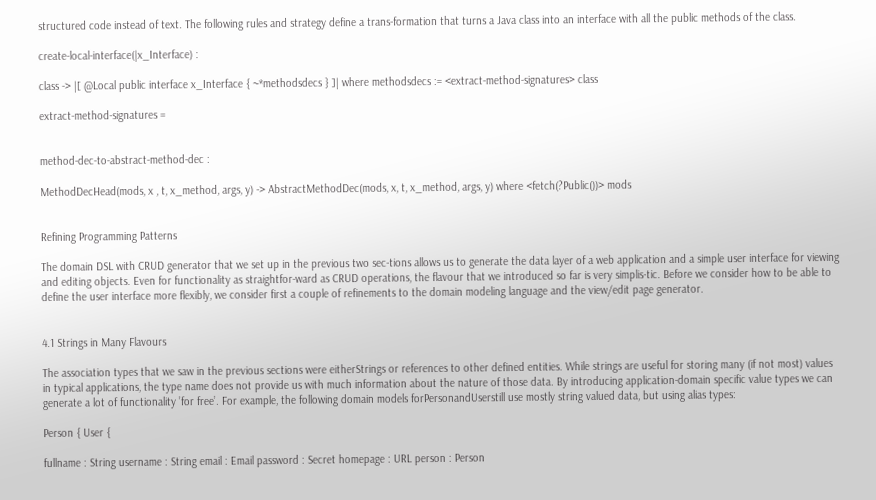structured code instead of text. The following rules and strategy define a trans-formation that turns a Java class into an interface with all the public methods of the class.

create-local-interface(|x_Interface) :

class -> |[ @Local public interface x_Interface { ~*methodsdecs } ]| where methodsdecs := <extract-method-signatures> class

extract-method-signatures =


method-dec-to-abstract-method-dec :

MethodDecHead(mods, x , t, x_method, args, y) -> AbstractMethodDec(mods, x, t, x_method, args, y) where <fetch(?Public())> mods


Refining Programming Patterns

The domain DSL with CRUD generator that we set up in the previous two sec-tions allows us to generate the data layer of a web application and a simple user interface for viewing and editing objects. Even for functionality as straightfor-ward as CRUD operations, the flavour that we introduced so far is very simplis-tic. Before we consider how to be able to define the user interface more flexibly, we consider first a couple of refinements to the domain modeling language and the view/edit page generator.


4.1 Strings in Many Flavours

The association types that we saw in the previous sections were eitherStrings or references to other defined entities. While strings are useful for storing many (if not most) values in typical applications, the type name does not provide us with much information about the nature of those data. By introducing application-domain specific value types we can generate a lot of functionality ’for free’. For example, the following domain models forPersonandUserstill use mostly string valued data, but using alias types:

Person { User {

fullname : String username : String email : Email password : Secret homepage : URL person : Person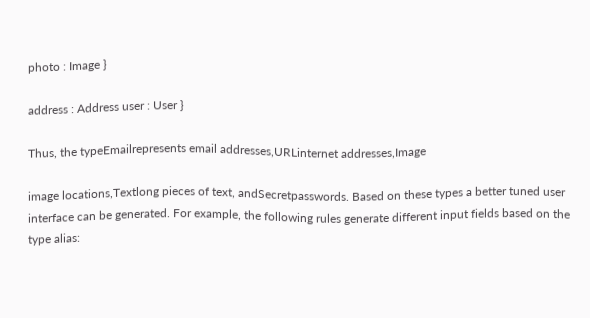photo : Image }

address : Address user : User }

Thus, the typeEmailrepresents email addresses,URLinternet addresses,Image

image locations,Textlong pieces of text, andSecretpasswords. Based on these types a better tuned user interface can be generated. For example, the following rules generate different input fields based on the type alias: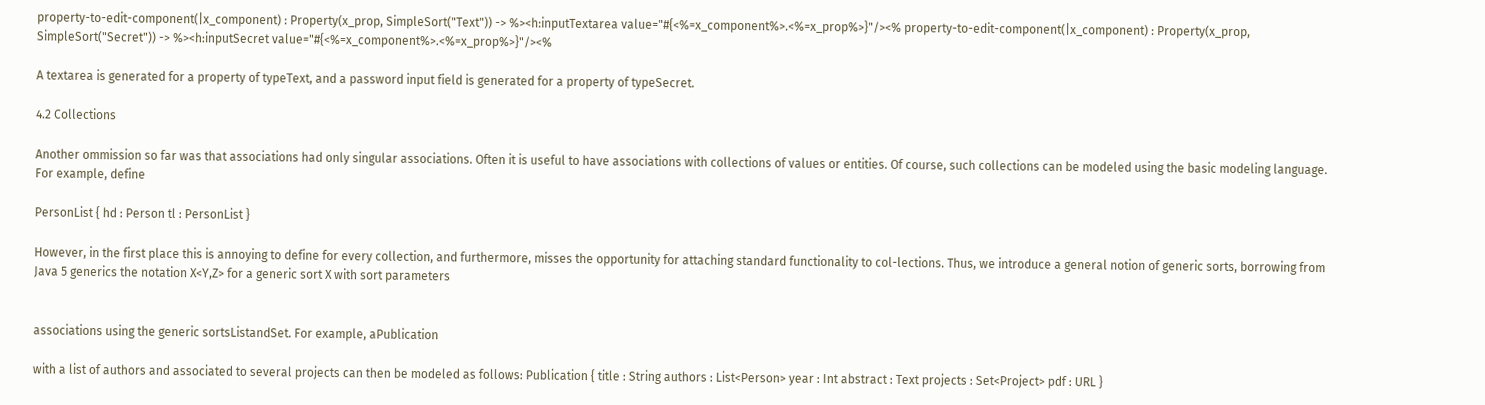property-to-edit-component(|x_component) : Property(x_prop, SimpleSort("Text")) -> %><h:inputTextarea value="#{<%=x_component%>.<%=x_prop%>}"/><% property-to-edit-component(|x_component) : Property(x_prop, SimpleSort("Secret")) -> %><h:inputSecret value="#{<%=x_component%>.<%=x_prop%>}"/><%

A textarea is generated for a property of typeText, and a password input field is generated for a property of typeSecret.

4.2 Collections

Another ommission so far was that associations had only singular associations. Often it is useful to have associations with collections of values or entities. Of course, such collections can be modeled using the basic modeling language. For example, define

PersonList { hd : Person tl : PersonList }

However, in the first place this is annoying to define for every collection, and furthermore, misses the opportunity for attaching standard functionality to col-lections. Thus, we introduce a general notion of generic sorts, borrowing from Java 5 generics the notation X<Y,Z> for a generic sort X with sort parameters


associations using the generic sortsListandSet. For example, aPublication

with a list of authors and associated to several projects can then be modeled as follows: Publication { title : String authors : List<Person> year : Int abstract : Text projects : Set<Project> pdf : URL }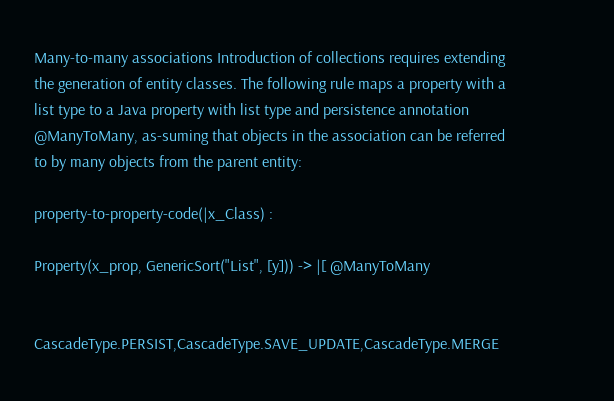Many-to-many associations Introduction of collections requires extending the generation of entity classes. The following rule maps a property with a list type to a Java property with list type and persistence annotation @ManyToMany, as-suming that objects in the association can be referred to by many objects from the parent entity:

property-to-property-code(|x_Class) :

Property(x_prop, GenericSort("List", [y])) -> |[ @ManyToMany


CascadeType.PERSIST,CascadeType.SAVE_UPDATE,CascadeType.MERGE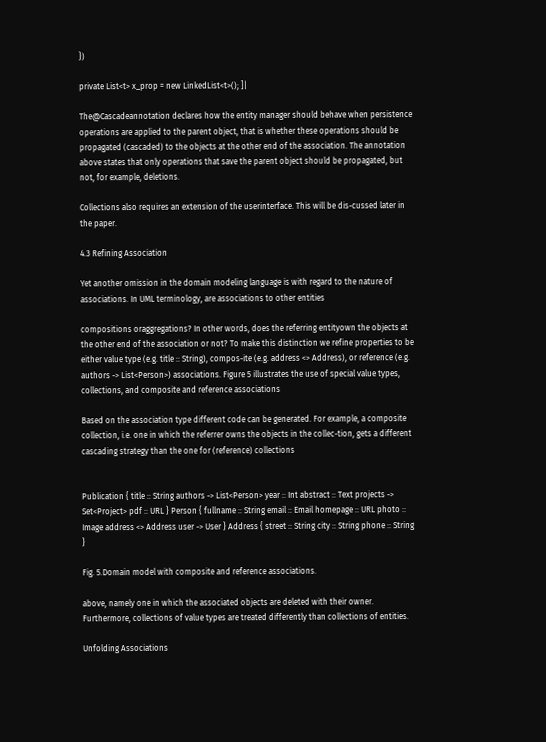})

private List<t> x_prop = new LinkedList<t>(); ]|

The@Cascadeannotation declares how the entity manager should behave when persistence operations are applied to the parent object, that is whether these operations should be propagated (cascaded) to the objects at the other end of the association. The annotation above states that only operations that save the parent object should be propagated, but not, for example, deletions.

Collections also requires an extension of the userinterface. This will be dis-cussed later in the paper.

4.3 Refining Association

Yet another omission in the domain modeling language is with regard to the nature of associations. In UML terminology, are associations to other entities

compositions oraggregations? In other words, does the referring entityown the objects at the other end of the association or not? To make this distinction we refine properties to be either value type (e.g. title :: String), compos-ite (e.g. address <> Address), or reference (e.g. authors -> List<Person>) associations. Figure 5 illustrates the use of special value types, collections, and composite and reference associations

Based on the association type different code can be generated. For example, a composite collection, i.e. one in which the referrer owns the objects in the collec-tion, gets a different cascading strategy than the one for (reference) collections


Publication { title :: String authors -> List<Person> year :: Int abstract :: Text projects -> Set<Project> pdf :: URL } Person { fullname :: String email :: Email homepage :: URL photo :: Image address <> Address user -> User } Address { street :: String city :: String phone :: String }

Fig. 5.Domain model with composite and reference associations.

above, namely one in which the associated objects are deleted with their owner. Furthermore, collections of value types are treated differently than collections of entities.

Unfolding Associations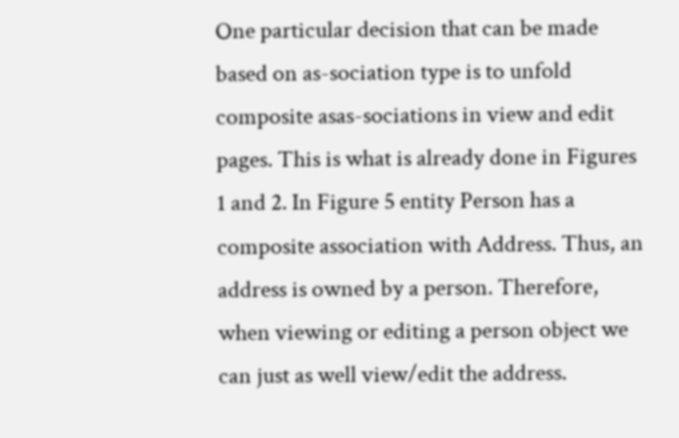One particular decision that can be made based on as-sociation type is to unfold composite asas-sociations in view and edit pages. This is what is already done in Figures 1 and 2. In Figure 5 entity Person has a composite association with Address. Thus, an address is owned by a person. Therefore, when viewing or editing a person object we can just as well view/edit the address.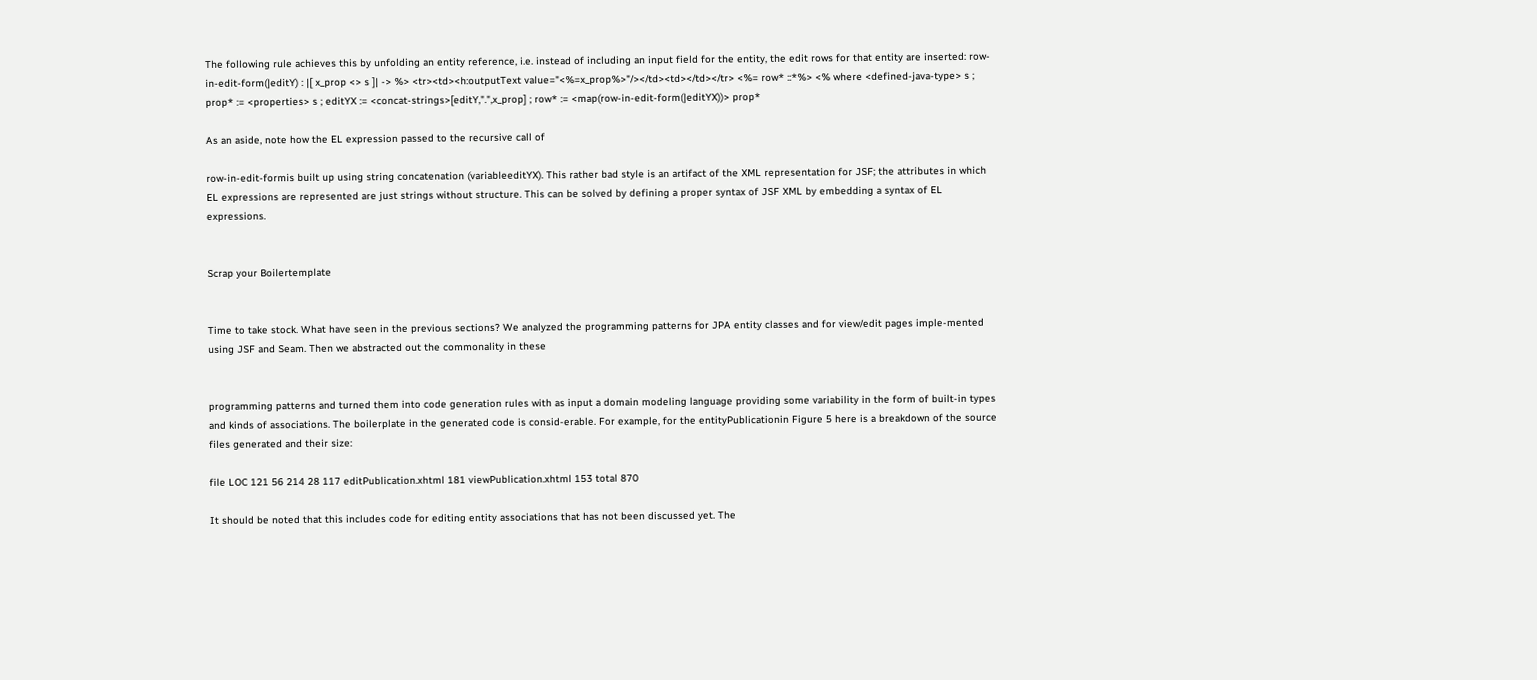The following rule achieves this by unfolding an entity reference, i.e. instead of including an input field for the entity, the edit rows for that entity are inserted: row-in-edit-form(|editY) : |[ x_prop <> s ]| -> %> <tr><td><h:outputText value="<%=x_prop%>"/></td><td></td></tr> <%= row* ::*%> <% where <defined-java-type> s ; prop* := <properties> s ; editYX := <concat-strings>[editY,".",x_prop] ; row* := <map(row-in-edit-form(|editYX))> prop*

As an aside, note how the EL expression passed to the recursive call of

row-in-edit-formis built up using string concatenation (variableeditYX). This rather bad style is an artifact of the XML representation for JSF; the attributes in which EL expressions are represented are just strings without structure. This can be solved by defining a proper syntax of JSF XML by embedding a syntax of EL expressions.


Scrap your Boilertemplate


Time to take stock. What have seen in the previous sections? We analyzed the programming patterns for JPA entity classes and for view/edit pages imple-mented using JSF and Seam. Then we abstracted out the commonality in these


programming patterns and turned them into code generation rules with as input a domain modeling language providing some variability in the form of built-in types and kinds of associations. The boilerplate in the generated code is consid-erable. For example, for the entityPublicationin Figure 5 here is a breakdown of the source files generated and their size:

file LOC 121 56 214 28 117 editPublication.xhtml 181 viewPublication.xhtml 153 total 870

It should be noted that this includes code for editing entity associations that has not been discussed yet. The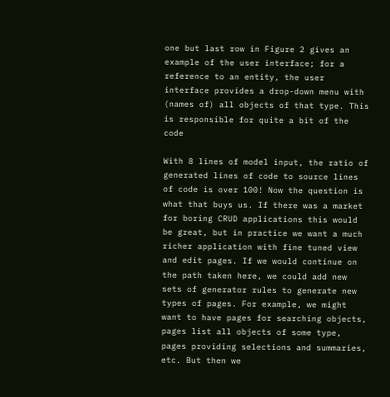one but last row in Figure 2 gives an example of the user interface; for a reference to an entity, the user interface provides a drop-down menu with (names of) all objects of that type. This is responsible for quite a bit of the code

With 8 lines of model input, the ratio of generated lines of code to source lines of code is over 100! Now the question is what that buys us. If there was a market for boring CRUD applications this would be great, but in practice we want a much richer application with fine tuned view and edit pages. If we would continue on the path taken here, we could add new sets of generator rules to generate new types of pages. For example, we might want to have pages for searching objects, pages list all objects of some type, pages providing selections and summaries, etc. But then we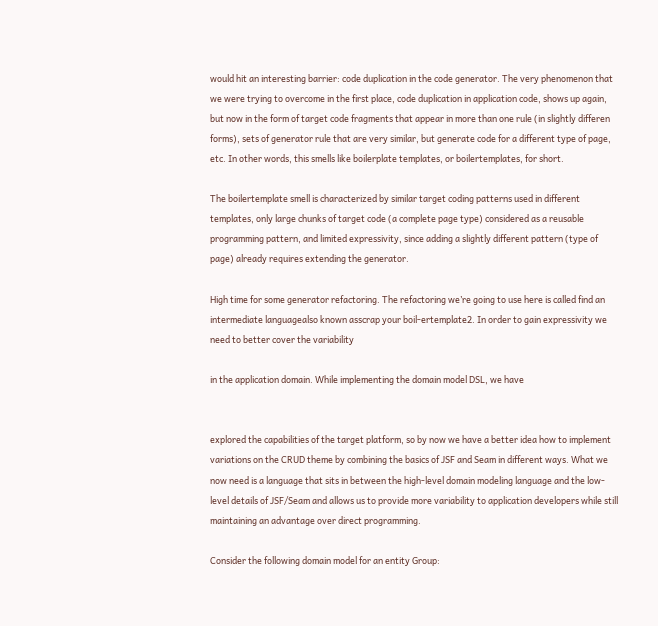would hit an interesting barrier: code duplication in the code generator. The very phenomenon that we were trying to overcome in the first place, code duplication in application code, shows up again, but now in the form of target code fragments that appear in more than one rule (in slightly differen forms), sets of generator rule that are very similar, but generate code for a different type of page, etc. In other words, this smells like boilerplate templates, or boilertemplates, for short.

The boilertemplate smell is characterized by similar target coding patterns used in different templates, only large chunks of target code (a complete page type) considered as a reusable programming pattern, and limited expressivity, since adding a slightly different pattern (type of page) already requires extending the generator.

High time for some generator refactoring. The refactoring we’re going to use here is called find an intermediate languagealso known asscrap your boil-ertemplate2. In order to gain expressivity we need to better cover the variability

in the application domain. While implementing the domain model DSL, we have


explored the capabilities of the target platform, so by now we have a better idea how to implement variations on the CRUD theme by combining the basics of JSF and Seam in different ways. What we now need is a language that sits in between the high-level domain modeling language and the low-level details of JSF/Seam and allows us to provide more variability to application developers while still maintaining an advantage over direct programming.

Consider the following domain model for an entity Group: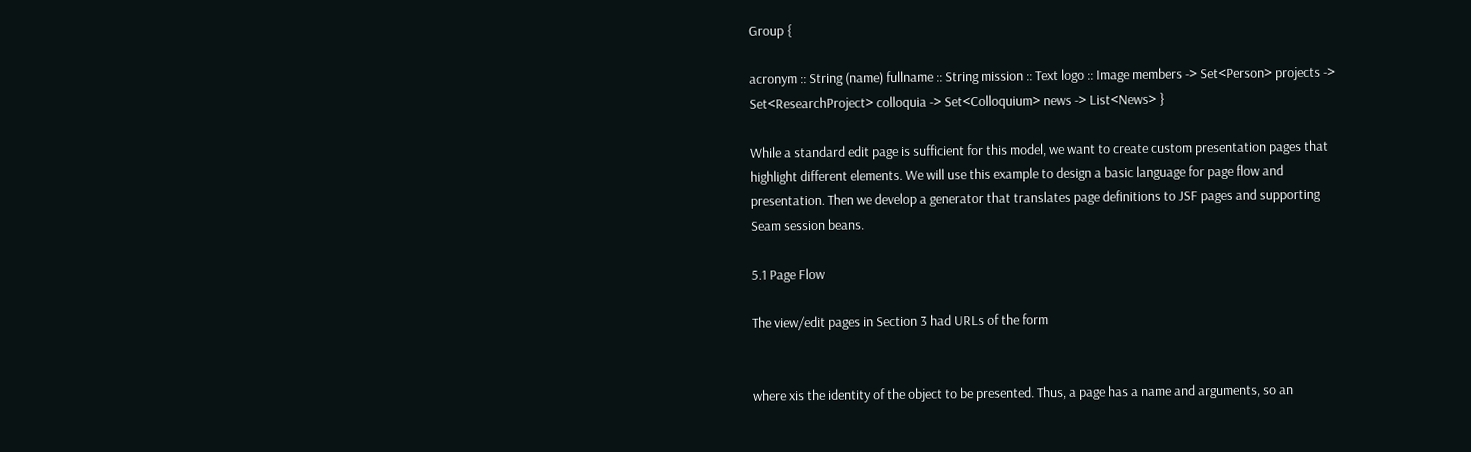Group {

acronym :: String (name) fullname :: String mission :: Text logo :: Image members -> Set<Person> projects -> Set<ResearchProject> colloquia -> Set<Colloquium> news -> List<News> }

While a standard edit page is sufficient for this model, we want to create custom presentation pages that highlight different elements. We will use this example to design a basic language for page flow and presentation. Then we develop a generator that translates page definitions to JSF pages and supporting Seam session beans.

5.1 Page Flow

The view/edit pages in Section 3 had URLs of the form


where xis the identity of the object to be presented. Thus, a page has a name and arguments, so an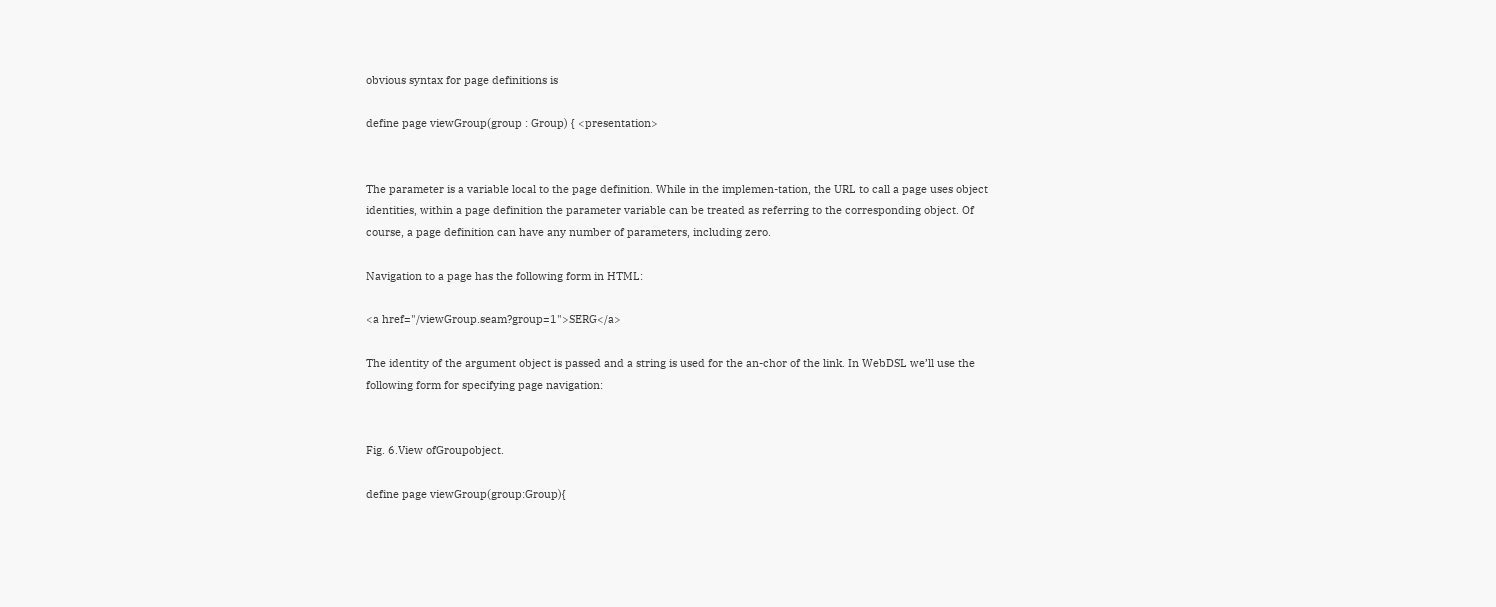obvious syntax for page definitions is

define page viewGroup(group : Group) { <presentation>


The parameter is a variable local to the page definition. While in the implemen-tation, the URL to call a page uses object identities, within a page definition the parameter variable can be treated as referring to the corresponding object. Of course, a page definition can have any number of parameters, including zero.

Navigation to a page has the following form in HTML:

<a href="/viewGroup.seam?group=1">SERG</a>

The identity of the argument object is passed and a string is used for the an-chor of the link. In WebDSL we’ll use the following form for specifying page navigation:


Fig. 6.View ofGroupobject.

define page viewGroup(group:Group){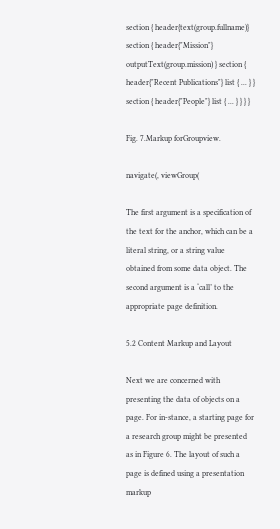section { header{text(group.fullname)} section { header{"Mission"} outputText(group.mission) } section { header{"Recent Publications"} list { ... } } section { header{"People"} list { ... } } } }

Fig. 7.Markup forGroupview.

navigate(, viewGroup(

The first argument is a specification of the text for the anchor, which can be a literal string, or a string value obtained from some data object. The second argument is a ‘call’ to the appropriate page definition.

5.2 Content Markup and Layout

Next we are concerned with presenting the data of objects on a page. For in-stance, a starting page for a research group might be presented as in Figure 6. The layout of such a page is defined using a presentation markup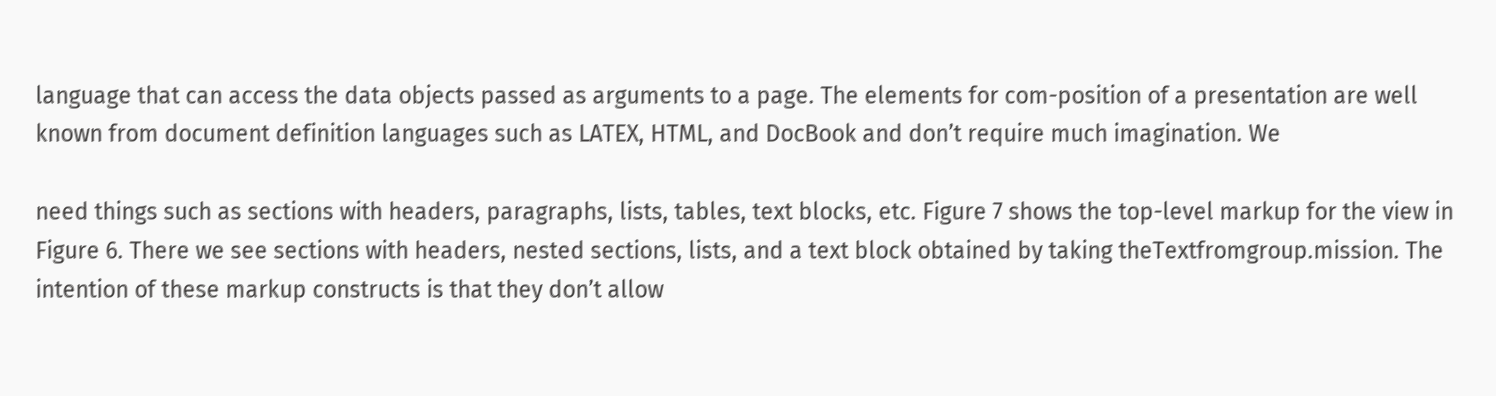language that can access the data objects passed as arguments to a page. The elements for com-position of a presentation are well known from document definition languages such as LATEX, HTML, and DocBook and don’t require much imagination. We

need things such as sections with headers, paragraphs, lists, tables, text blocks, etc. Figure 7 shows the top-level markup for the view in Figure 6. There we see sections with headers, nested sections, lists, and a text block obtained by taking theTextfromgroup.mission. The intention of these markup constructs is that they don’t allow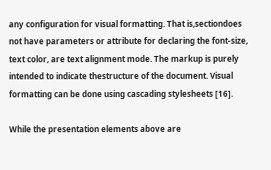any configuration for visual formatting. That is,sectiondoes not have parameters or attribute for declaring the font-size, text color, are text alignment mode. The markup is purely intended to indicate thestructure of the document. Visual formatting can be done using cascading stylesheets [16].

While the presentation elements above are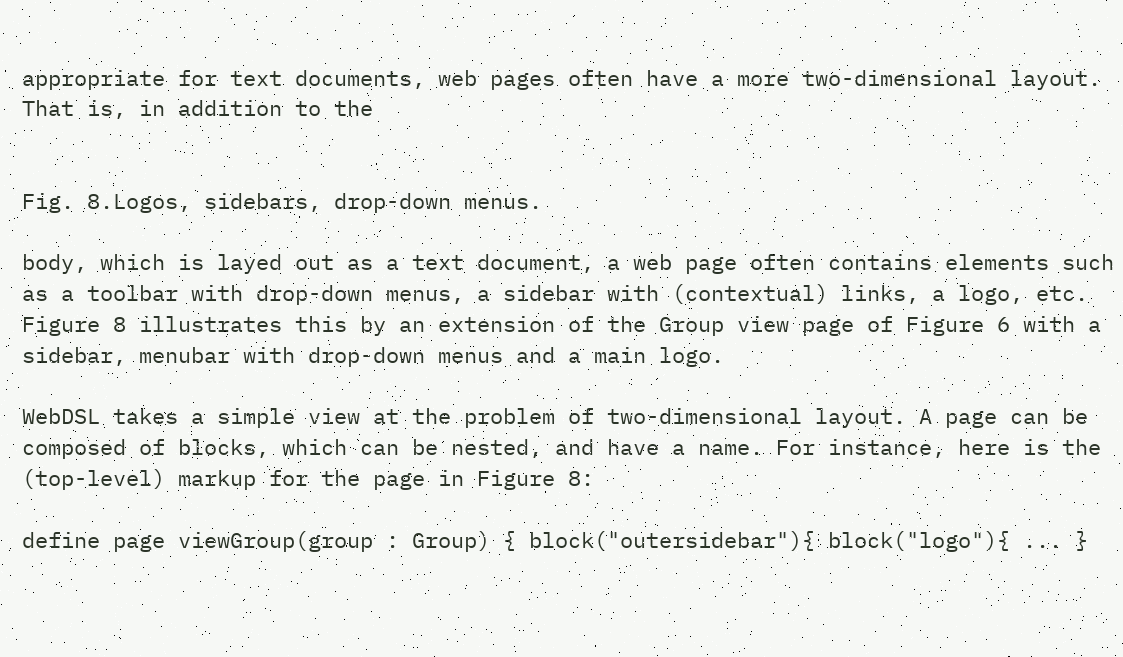appropriate for text documents, web pages often have a more two-dimensional layout. That is, in addition to the


Fig. 8.Logos, sidebars, drop-down menus.

body, which is layed out as a text document, a web page often contains elements such as a toolbar with drop-down menus, a sidebar with (contextual) links, a logo, etc. Figure 8 illustrates this by an extension of the Group view page of Figure 6 with a sidebar, menubar with drop-down menus and a main logo.

WebDSL takes a simple view at the problem of two-dimensional layout. A page can be composed of blocks, which can be nested, and have a name. For instance, here is the (top-level) markup for the page in Figure 8:

define page viewGroup(group : Group) { block("outersidebar"){ block("logo"){ ... }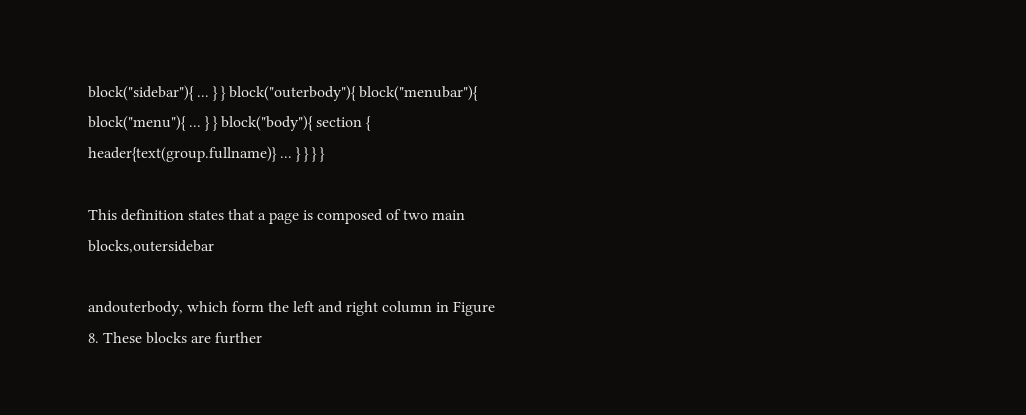block("sidebar"){ ... } } block("outerbody"){ block("menubar"){ block("menu"){ ... } } block("body"){ section { header{text(group.fullname)} ... } } } }

This definition states that a page is composed of two main blocks,outersidebar

andouterbody, which form the left and right column in Figure 8. These blocks are further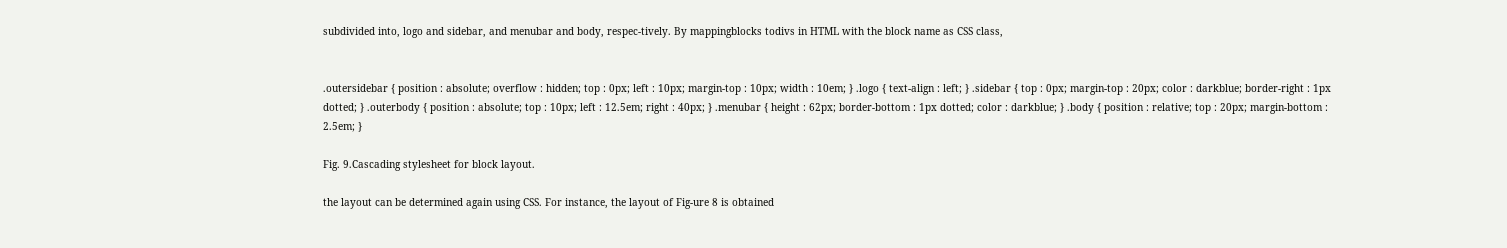subdivided into, logo and sidebar, and menubar and body, respec-tively. By mappingblocks todivs in HTML with the block name as CSS class,


.outersidebar { position : absolute; overflow : hidden; top : 0px; left : 10px; margin-top : 10px; width : 10em; } .logo { text-align : left; } .sidebar { top : 0px; margin-top : 20px; color : darkblue; border-right : 1px dotted; } .outerbody { position : absolute; top : 10px; left : 12.5em; right : 40px; } .menubar { height : 62px; border-bottom : 1px dotted; color : darkblue; } .body { position : relative; top : 20px; margin-bottom : 2.5em; }

Fig. 9.Cascading stylesheet for block layout.

the layout can be determined again using CSS. For instance, the layout of Fig-ure 8 is obtained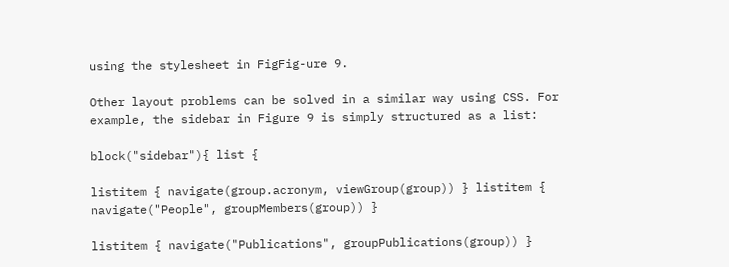using the stylesheet in FigFig-ure 9.

Other layout problems can be solved in a similar way using CSS. For example, the sidebar in Figure 9 is simply structured as a list:

block("sidebar"){ list {

listitem { navigate(group.acronym, viewGroup(group)) } listitem { navigate("People", groupMembers(group)) }

listitem { navigate("Publications", groupPublications(group)) }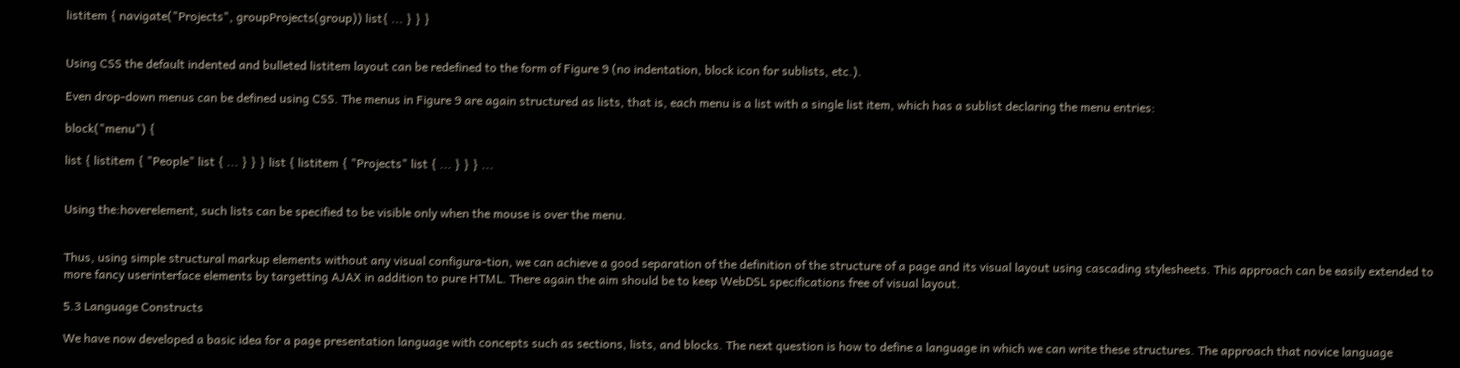listitem { navigate("Projects", groupProjects(group)) list{ ... } } }


Using CSS the default indented and bulleted listitem layout can be redefined to the form of Figure 9 (no indentation, block icon for sublists, etc.).

Even drop-down menus can be defined using CSS. The menus in Figure 9 are again structured as lists, that is, each menu is a list with a single list item, which has a sublist declaring the menu entries:

block("menu") {

list { listitem { "People" list { ... } } } list { listitem { "Projects" list { ... } } } ...


Using the:hoverelement, such lists can be specified to be visible only when the mouse is over the menu.


Thus, using simple structural markup elements without any visual configura-tion, we can achieve a good separation of the definition of the structure of a page and its visual layout using cascading stylesheets. This approach can be easily extended to more fancy userinterface elements by targetting AJAX in addition to pure HTML. There again the aim should be to keep WebDSL specifications free of visual layout.

5.3 Language Constructs

We have now developed a basic idea for a page presentation language with concepts such as sections, lists, and blocks. The next question is how to define a language in which we can write these structures. The approach that novice language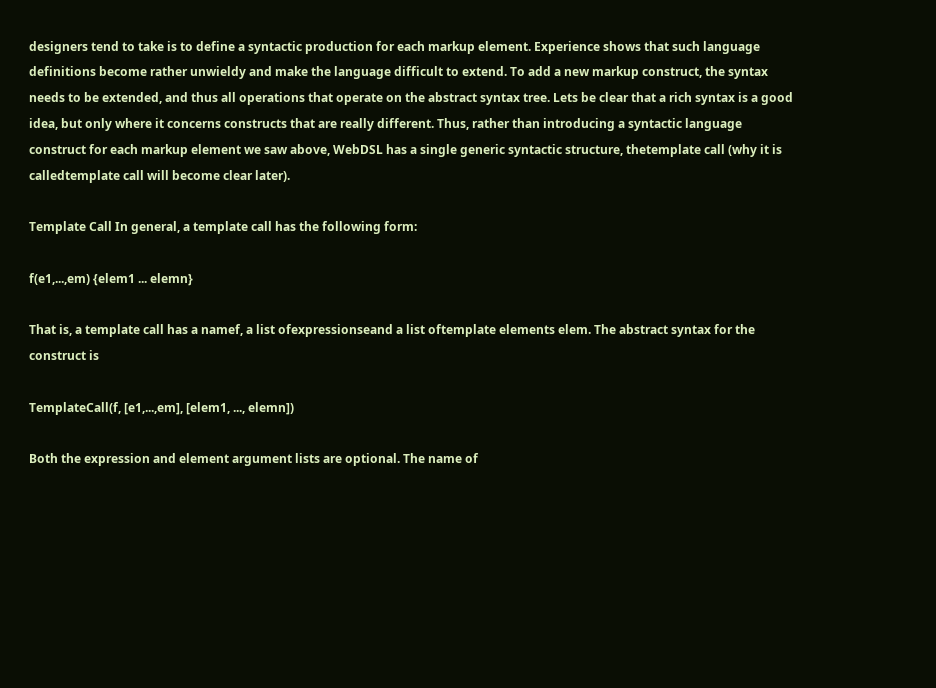designers tend to take is to define a syntactic production for each markup element. Experience shows that such language definitions become rather unwieldy and make the language difficult to extend. To add a new markup construct, the syntax needs to be extended, and thus all operations that operate on the abstract syntax tree. Lets be clear that a rich syntax is a good idea, but only where it concerns constructs that are really different. Thus, rather than introducing a syntactic language construct for each markup element we saw above, WebDSL has a single generic syntactic structure, thetemplate call (why it is calledtemplate call will become clear later).

Template Call In general, a template call has the following form:

f(e1,...,em) {elem1 ... elemn}

That is, a template call has a namef, a list ofexpressionseand a list oftemplate elements elem. The abstract syntax for the construct is

TemplateCall(f, [e1,...,em], [elem1, ..., elemn])

Both the expression and element argument lists are optional. The name of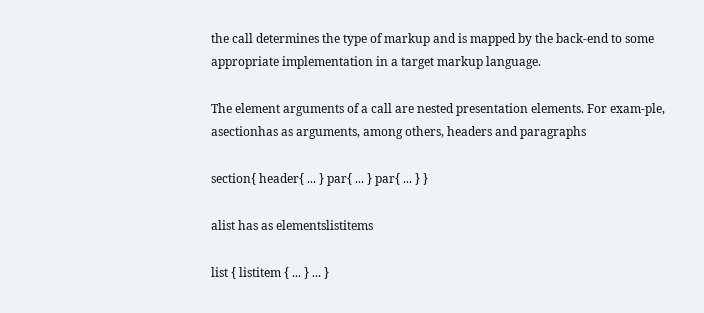the call determines the type of markup and is mapped by the back-end to some appropriate implementation in a target markup language.

The element arguments of a call are nested presentation elements. For exam-ple, asectionhas as arguments, among others, headers and paragraphs

section{ header{ ... } par{ ... } par{ ... } }

alist has as elementslistitems

list { listitem { ... } ... }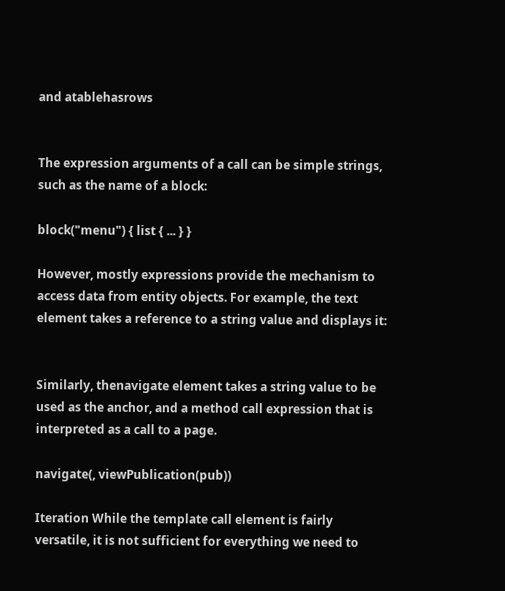and atablehasrows


The expression arguments of a call can be simple strings, such as the name of a block:

block("menu") { list { ... } }

However, mostly expressions provide the mechanism to access data from entity objects. For example, the text element takes a reference to a string value and displays it:


Similarly, thenavigate element takes a string value to be used as the anchor, and a method call expression that is interpreted as a call to a page.

navigate(, viewPublication(pub))

Iteration While the template call element is fairly versatile, it is not sufficient for everything we need to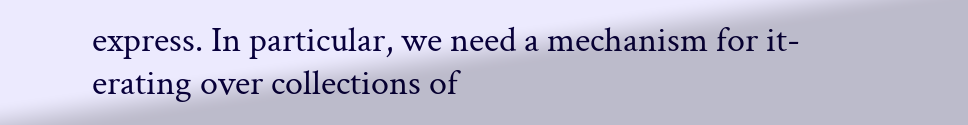express. In particular, we need a mechanism for it-erating over collections of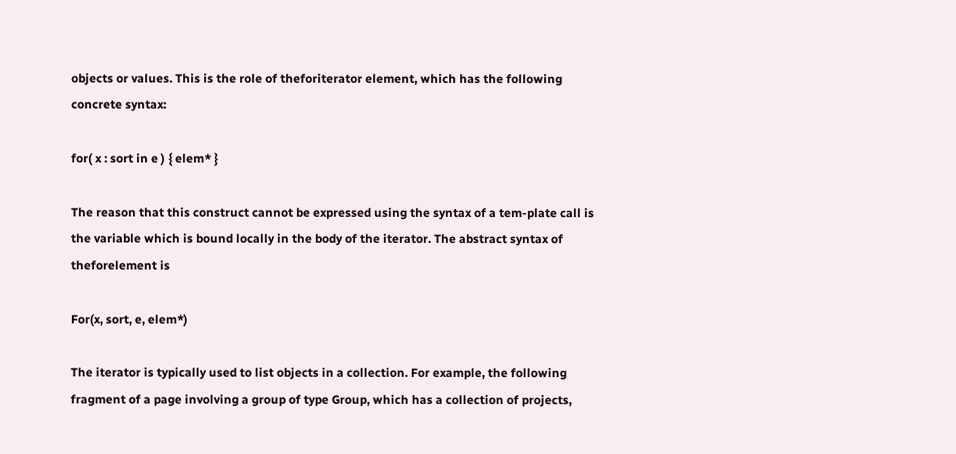objects or values. This is the role of theforiterator element, which has the following concrete syntax:

for( x : sort in e ) { elem* }

The reason that this construct cannot be expressed using the syntax of a tem-plate call is the variable which is bound locally in the body of the iterator. The abstract syntax of theforelement is

For(x, sort, e, elem*)

The iterator is typically used to list objects in a collection. For example, the following fragment of a page involving a group of type Group, which has a collection of projects,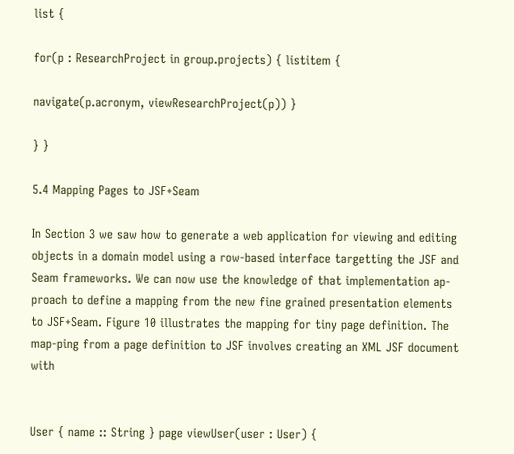list {

for(p : ResearchProject in group.projects) { listitem {

navigate(p.acronym, viewResearchProject(p)) }

} }

5.4 Mapping Pages to JSF+Seam

In Section 3 we saw how to generate a web application for viewing and editing objects in a domain model using a row-based interface targetting the JSF and Seam frameworks. We can now use the knowledge of that implementation ap-proach to define a mapping from the new fine grained presentation elements to JSF+Seam. Figure 10 illustrates the mapping for tiny page definition. The map-ping from a page definition to JSF involves creating an XML JSF document with


User { name :: String } page viewUser(user : User) {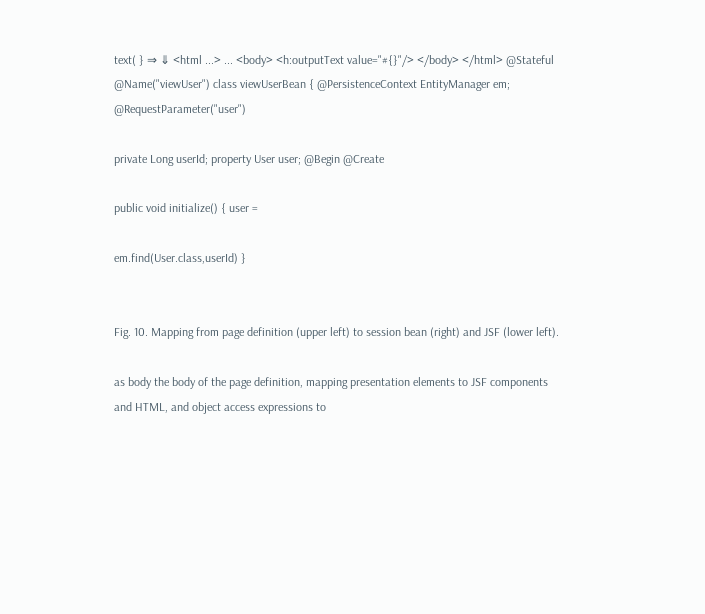text( } ⇒ ⇓ <html ...> ... <body> <h:outputText value="#{}"/> </body> </html> @Stateful @Name("viewUser") class viewUserBean { @PersistenceContext EntityManager em; @RequestParameter("user")

private Long userId; property User user; @Begin @Create

public void initialize() { user =

em.find(User.class,userId) }


Fig. 10. Mapping from page definition (upper left) to session bean (right) and JSF (lower left).

as body the body of the page definition, mapping presentation elements to JSF components and HTML, and object access expressions to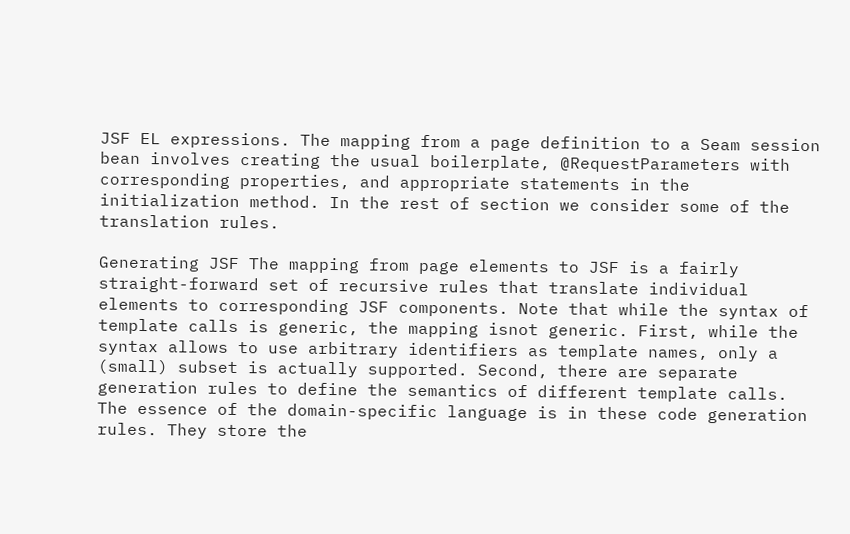JSF EL expressions. The mapping from a page definition to a Seam session bean involves creating the usual boilerplate, @RequestParameters with corresponding properties, and appropriate statements in the initialization method. In the rest of section we consider some of the translation rules.

Generating JSF The mapping from page elements to JSF is a fairly straight-forward set of recursive rules that translate individual elements to corresponding JSF components. Note that while the syntax of template calls is generic, the mapping isnot generic. First, while the syntax allows to use arbitrary identifiers as template names, only a (small) subset is actually supported. Second, there are separate generation rules to define the semantics of different template calls. The essence of the domain-specific language is in these code generation rules. They store the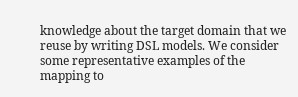knowledge about the target domain that we reuse by writing DSL models. We consider some representative examples of the mapping to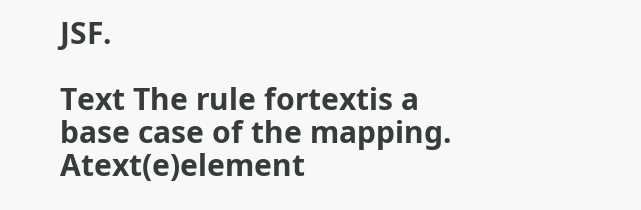JSF.

Text The rule fortextis a base case of the mapping. Atext(e)element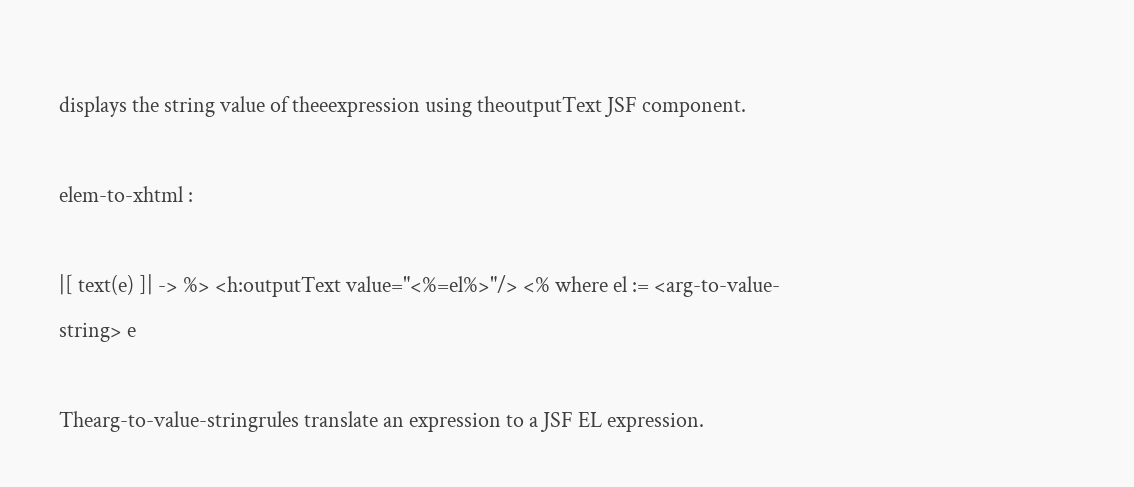displays the string value of theeexpression using theoutputText JSF component.

elem-to-xhtml :

|[ text(e) ]| -> %> <h:outputText value="<%=el%>"/> <% where el := <arg-to-value-string> e

Thearg-to-value-stringrules translate an expression to a JSF EL expression.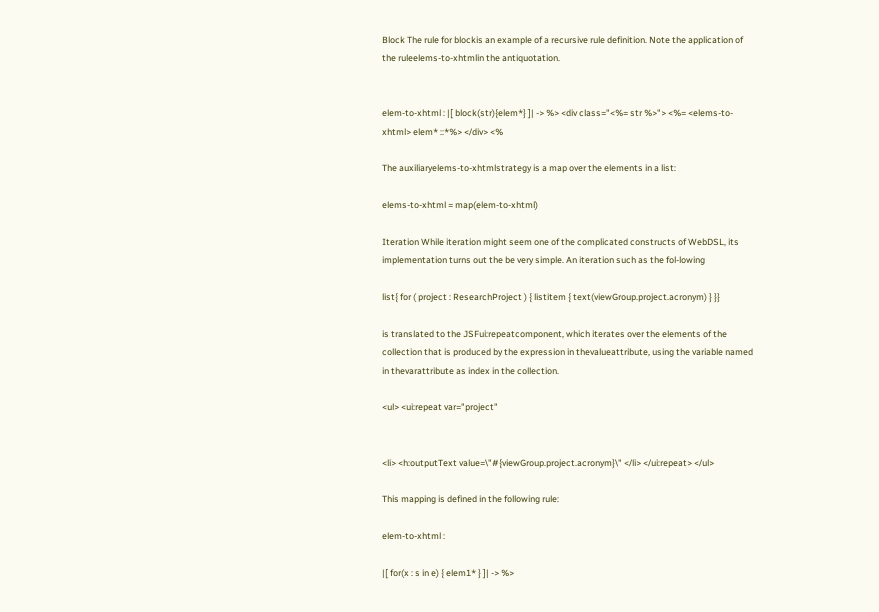Block The rule for blockis an example of a recursive rule definition. Note the application of the ruleelems-to-xhtmlin the antiquotation.


elem-to-xhtml : |[ block(str){elem*} ]| -> %> <div class="<%= str %>"> <%= <elems-to-xhtml> elem* ::*%> </div> <%

The auxiliaryelems-to-xhtmlstrategy is a map over the elements in a list:

elems-to-xhtml = map(elem-to-xhtml)

Iteration While iteration might seem one of the complicated constructs of WebDSL, its implementation turns out the be very simple. An iteration such as the fol-lowing

list{ for ( project : ResearchProject ) { listitem { text(viewGroup.project.acronym) } }}

is translated to the JSFui:repeatcomponent, which iterates over the elements of the collection that is produced by the expression in thevalueattribute, using the variable named in thevarattribute as index in the collection.

<ul> <ui:repeat var="project"


<li> <h:outputText value=\"#{viewGroup.project.acronym}\" </li> </ui:repeat> </ul>

This mapping is defined in the following rule:

elem-to-xhtml :

|[ for(x : s in e) { elem1* } ]| -> %>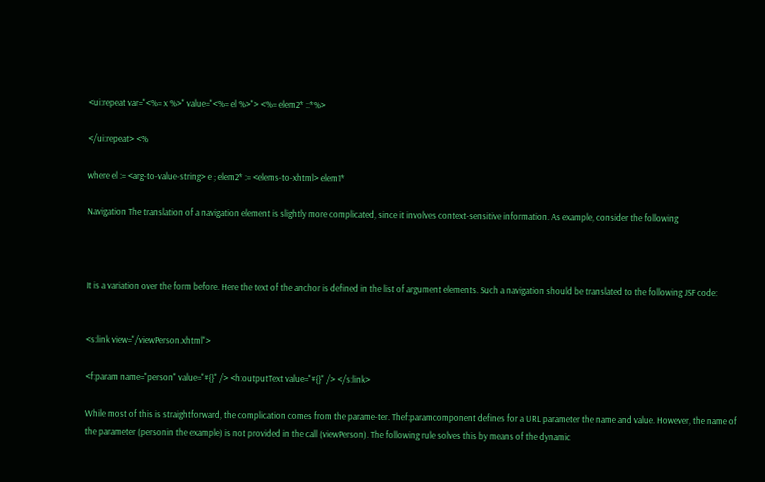<ui:repeat var="<%= x %>" value="<%= el %>"> <%= elem2* ::*%>

</ui:repeat> <%

where el := <arg-to-value-string> e ; elem2* := <elems-to-xhtml> elem1*

Navigation The translation of a navigation element is slightly more complicated, since it involves context-sensitive information. As example, consider the following



It is a variation over the form before. Here the text of the anchor is defined in the list of argument elements. Such a navigation should be translated to the following JSF code:


<s:link view="/viewPerson.xhtml">

<f:param name="person" value="#{}" /> <h:outputText value="#{}" /> </s:link>

While most of this is straightforward, the complication comes from the parame-ter. Thef:paramcomponent defines for a URL parameter the name and value. However, the name of the parameter (personin the example) is not provided in the call (viewPerson). The following rule solves this by means of the dynamic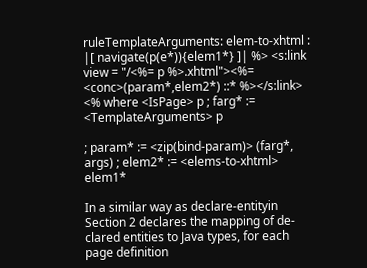ruleTemplateArguments: elem-to-xhtml : |[ navigate(p(e*)){elem1*} ]| %> <s:link view = "/<%= p %>.xhtml"><%= <conc>(param*,elem2*) ::* %></s:link> <% where <IsPage> p ; farg* := <TemplateArguments> p

; param* := <zip(bind-param)> (farg*, args) ; elem2* := <elems-to-xhtml> elem1*

In a similar way as declare-entityin Section 2 declares the mapping of de-clared entities to Java types, for each page definition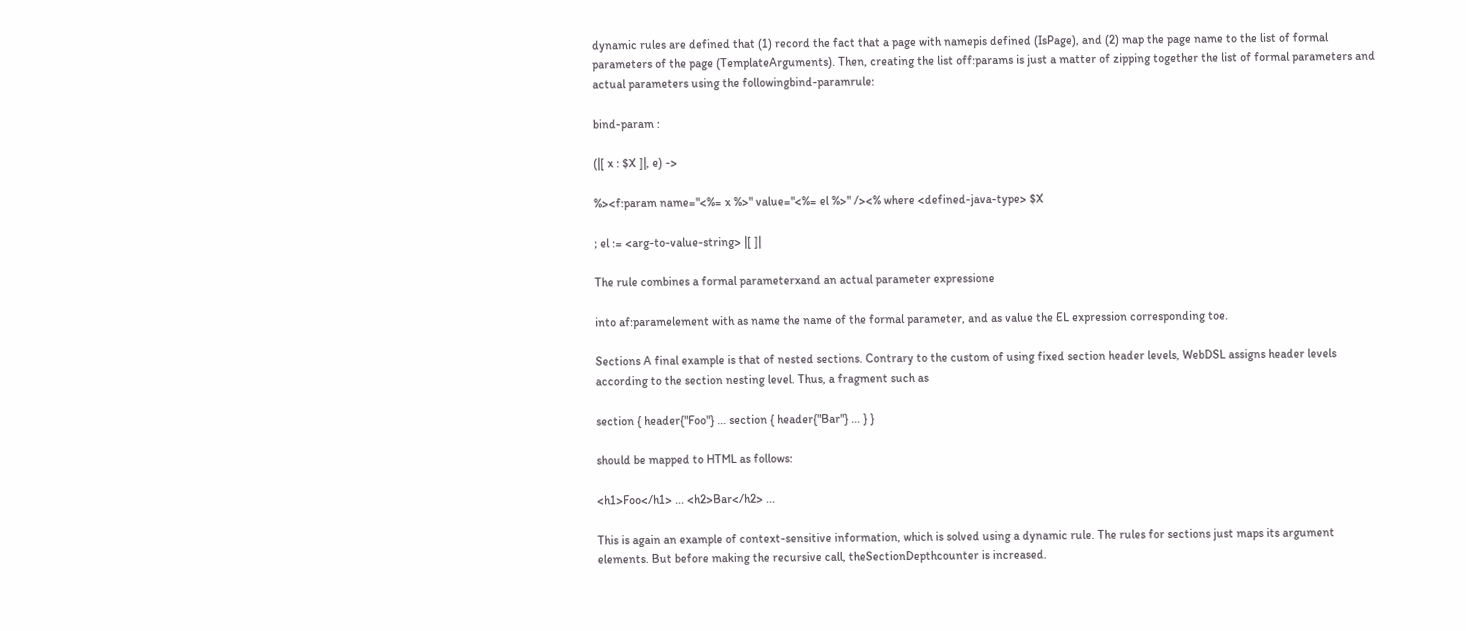dynamic rules are defined that (1) record the fact that a page with namepis defined (IsPage), and (2) map the page name to the list of formal parameters of the page (TemplateArguments). Then, creating the list off:params is just a matter of zipping together the list of formal parameters and actual parameters using the followingbind-paramrule:

bind-param :

(|[ x : $X ]|, e) ->

%><f:param name="<%= x %>" value="<%= el %>" /><% where <defined-java-type> $X

; el := <arg-to-value-string> |[ ]|

The rule combines a formal parameterxand an actual parameter expressione

into af:paramelement with as name the name of the formal parameter, and as value the EL expression corresponding toe.

Sections A final example is that of nested sections. Contrary to the custom of using fixed section header levels, WebDSL assigns header levels according to the section nesting level. Thus, a fragment such as

section { header{"Foo"} ... section { header{"Bar"} ... } }

should be mapped to HTML as follows:

<h1>Foo</h1> ... <h2>Bar</h2> ...

This is again an example of context-sensitive information, which is solved using a dynamic rule. The rules for sections just maps its argument elements. But before making the recursive call, theSectionDepthcounter is increased.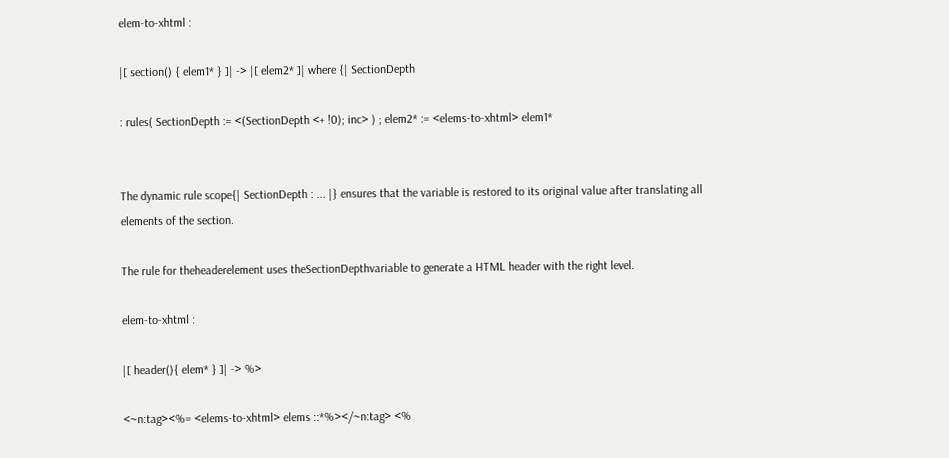elem-to-xhtml :

|[ section() { elem1* } ]| -> |[ elem2* ]| where {| SectionDepth

: rules( SectionDepth := <(SectionDepth <+ !0); inc> ) ; elem2* := <elems-to-xhtml> elem1*


The dynamic rule scope{| SectionDepth : ... |} ensures that the variable is restored to its original value after translating all elements of the section.

The rule for theheaderelement uses theSectionDepthvariable to generate a HTML header with the right level.

elem-to-xhtml :

|[ header(){ elem* } ]| -> %>

<~n:tag><%= <elems-to-xhtml> elems ::*%></~n:tag> <%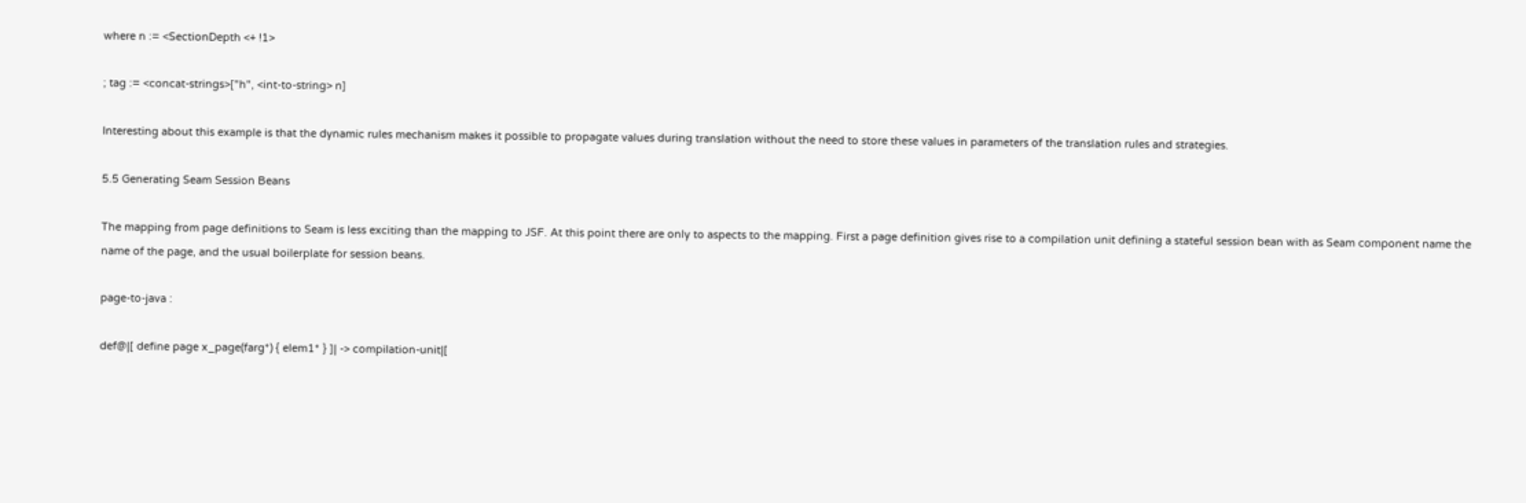where n := <SectionDepth <+ !1>

; tag := <concat-strings>["h", <int-to-string> n]

Interesting about this example is that the dynamic rules mechanism makes it possible to propagate values during translation without the need to store these values in parameters of the translation rules and strategies.

5.5 Generating Seam Session Beans

The mapping from page definitions to Seam is less exciting than the mapping to JSF. At this point there are only to aspects to the mapping. First a page definition gives rise to a compilation unit defining a stateful session bean with as Seam component name the name of the page, and the usual boilerplate for session beans.

page-to-java :

def@|[ define page x_page(farg*) { elem1* } ]| -> compilation-unit|[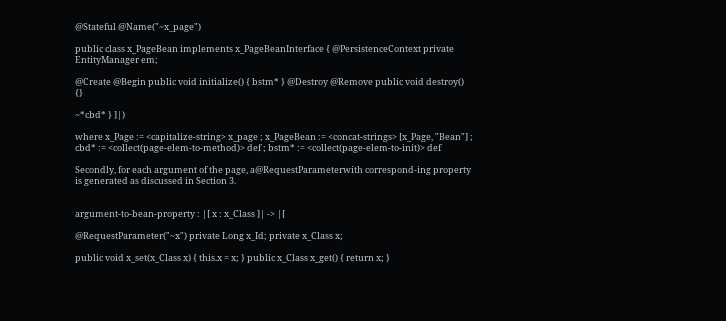@Stateful @Name("~x_page")

public class x_PageBean implements x_PageBeanInterface { @PersistenceContext private EntityManager em;

@Create @Begin public void initialize() { bstm* } @Destroy @Remove public void destroy() {}

~*cbd* } ]|)

where x_Page := <capitalize-string> x_page ; x_PageBean := <concat-strings> [x_Page, "Bean"] ; cbd* := <collect(page-elem-to-method)> def ; bstm* := <collect(page-elem-to-init)> def

Secondly, for each argument of the page, a@RequestParameterwith correspond-ing property is generated as discussed in Section 3.


argument-to-bean-property : |[ x : x_Class ]| -> |[

@RequestParameter("~x") private Long x_Id; private x_Class x;

public void x_set(x_Class x) { this.x = x; } public x_Class x_get() { return x; }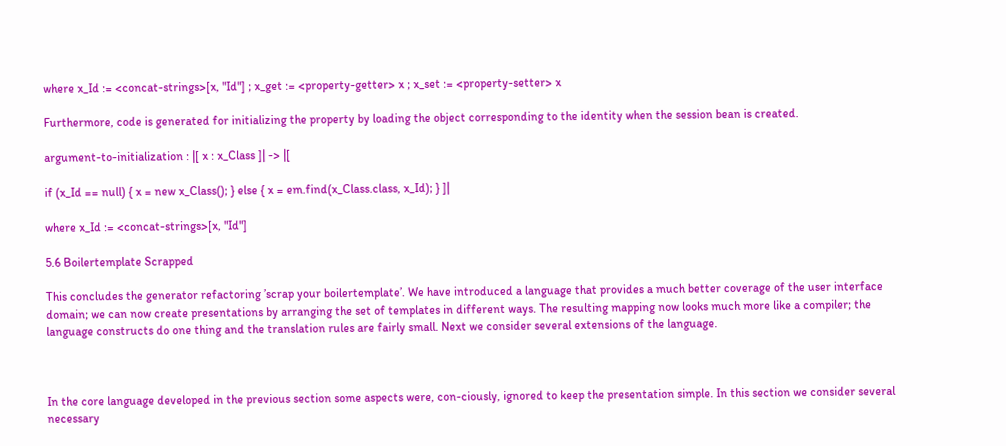where x_Id := <concat-strings>[x, "Id"] ; x_get := <property-getter> x ; x_set := <property-setter> x

Furthermore, code is generated for initializing the property by loading the object corresponding to the identity when the session bean is created.

argument-to-initialization : |[ x : x_Class ]| -> |[

if (x_Id == null) { x = new x_Class(); } else { x = em.find(x_Class.class, x_Id); } ]|

where x_Id := <concat-strings>[x, "Id"]

5.6 Boilertemplate Scrapped

This concludes the generator refactoring ’scrap your boilertemplate’. We have introduced a language that provides a much better coverage of the user interface domain; we can now create presentations by arranging the set of templates in different ways. The resulting mapping now looks much more like a compiler; the language constructs do one thing and the translation rules are fairly small. Next we consider several extensions of the language.



In the core language developed in the previous section some aspects were, con-ciously, ignored to keep the presentation simple. In this section we consider several necessary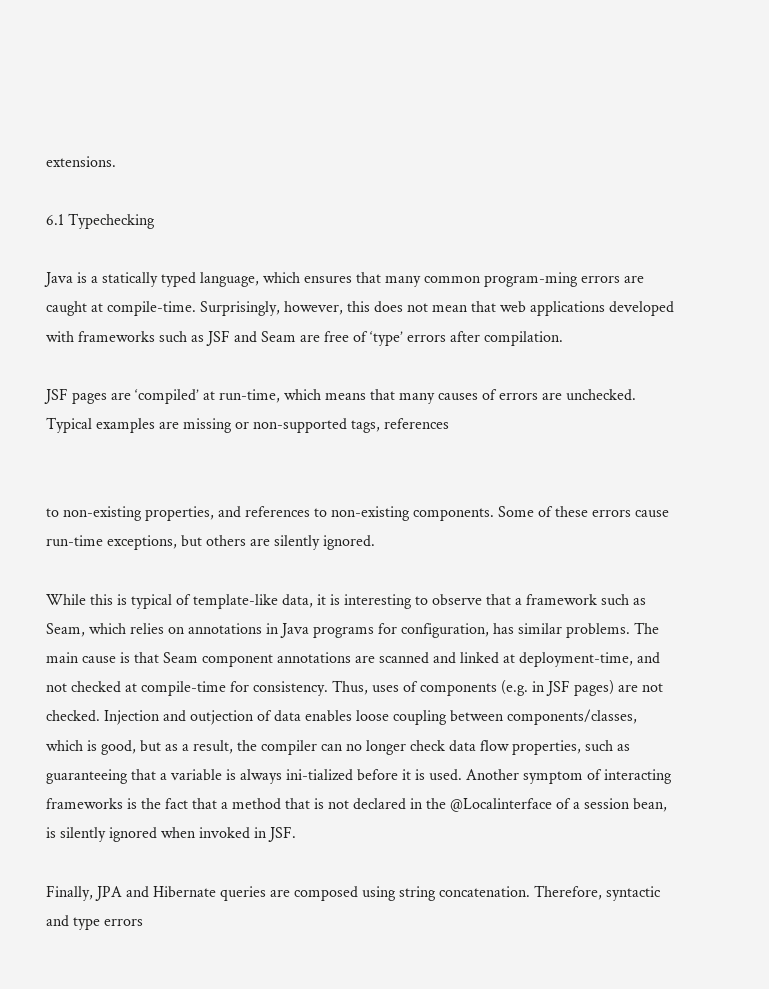extensions.

6.1 Typechecking

Java is a statically typed language, which ensures that many common program-ming errors are caught at compile-time. Surprisingly, however, this does not mean that web applications developed with frameworks such as JSF and Seam are free of ‘type’ errors after compilation.

JSF pages are ‘compiled’ at run-time, which means that many causes of errors are unchecked. Typical examples are missing or non-supported tags, references


to non-existing properties, and references to non-existing components. Some of these errors cause run-time exceptions, but others are silently ignored.

While this is typical of template-like data, it is interesting to observe that a framework such as Seam, which relies on annotations in Java programs for configuration, has similar problems. The main cause is that Seam component annotations are scanned and linked at deployment-time, and not checked at compile-time for consistency. Thus, uses of components (e.g. in JSF pages) are not checked. Injection and outjection of data enables loose coupling between components/classes, which is good, but as a result, the compiler can no longer check data flow properties, such as guaranteeing that a variable is always ini-tialized before it is used. Another symptom of interacting frameworks is the fact that a method that is not declared in the @Localinterface of a session bean, is silently ignored when invoked in JSF.

Finally, JPA and Hibernate queries are composed using string concatenation. Therefore, syntactic and type errors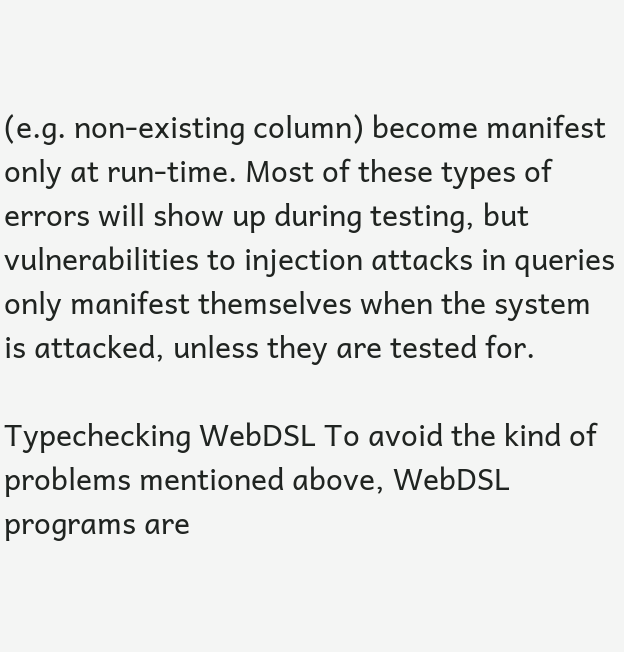(e.g. non-existing column) become manifest only at run-time. Most of these types of errors will show up during testing, but vulnerabilities to injection attacks in queries only manifest themselves when the system is attacked, unless they are tested for.

Typechecking WebDSL To avoid the kind of problems mentioned above, WebDSL programs are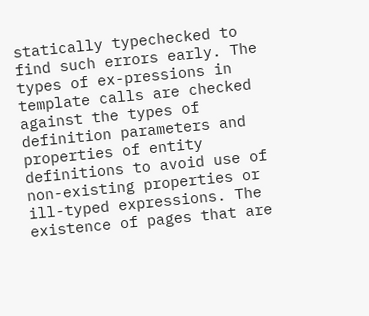statically typechecked to find such errors early. The types of ex-pressions in template calls are checked against the types of definition parameters and properties of entity definitions to avoid use of non-existing properties or ill-typed expressions. The existence of pages that are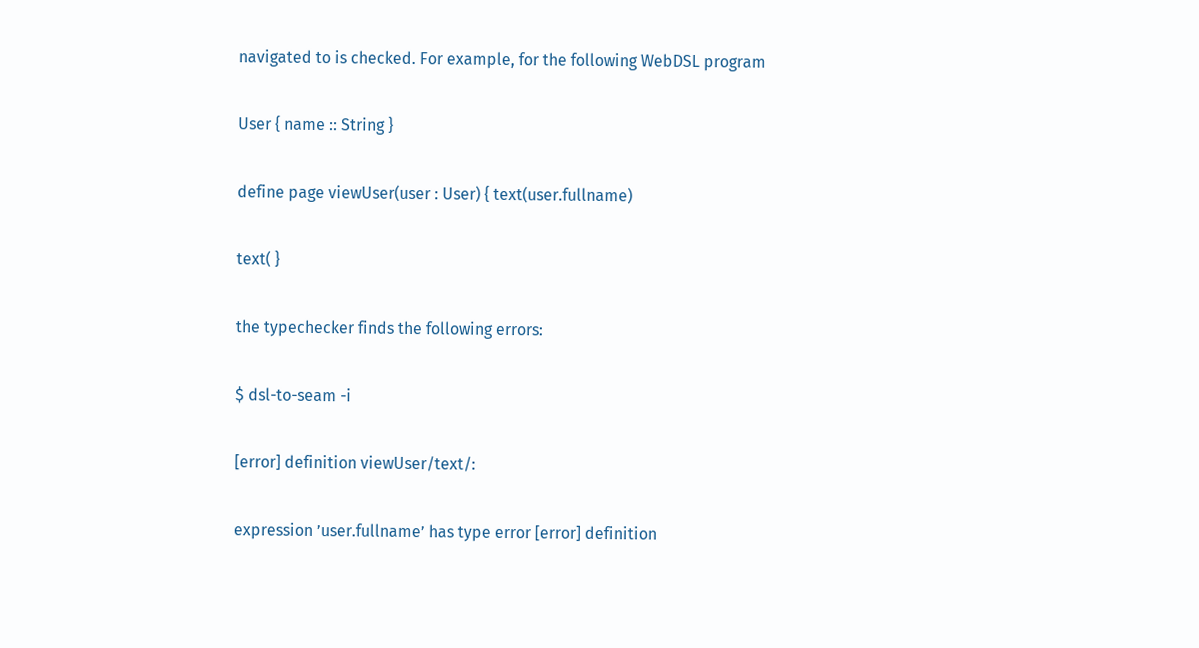navigated to is checked. For example, for the following WebDSL program

User { name :: String }

define page viewUser(user : User) { text(user.fullname)

text( }

the typechecker finds the following errors:

$ dsl-to-seam -i

[error] definition viewUser/text/:

expression ’user.fullname’ has type error [error] definition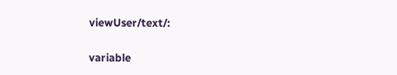viewUser/text/:

variable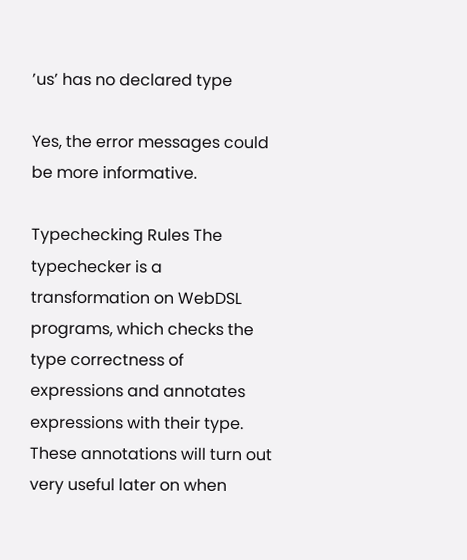’us’ has no declared type

Yes, the error messages could be more informative.

Typechecking Rules The typechecker is a transformation on WebDSL programs, which checks the type correctness of expressions and annotates expressions with their type. These annotations will turn out very useful later on when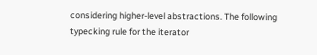considering higher-level abstractions. The following typecking rule for the iterator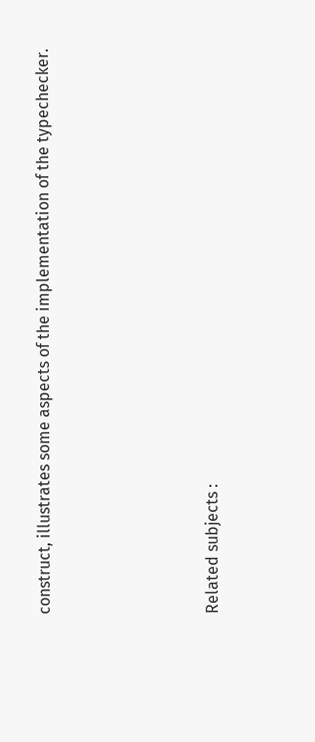construct, illustrates some aspects of the implementation of the typechecker.





Related subjects :